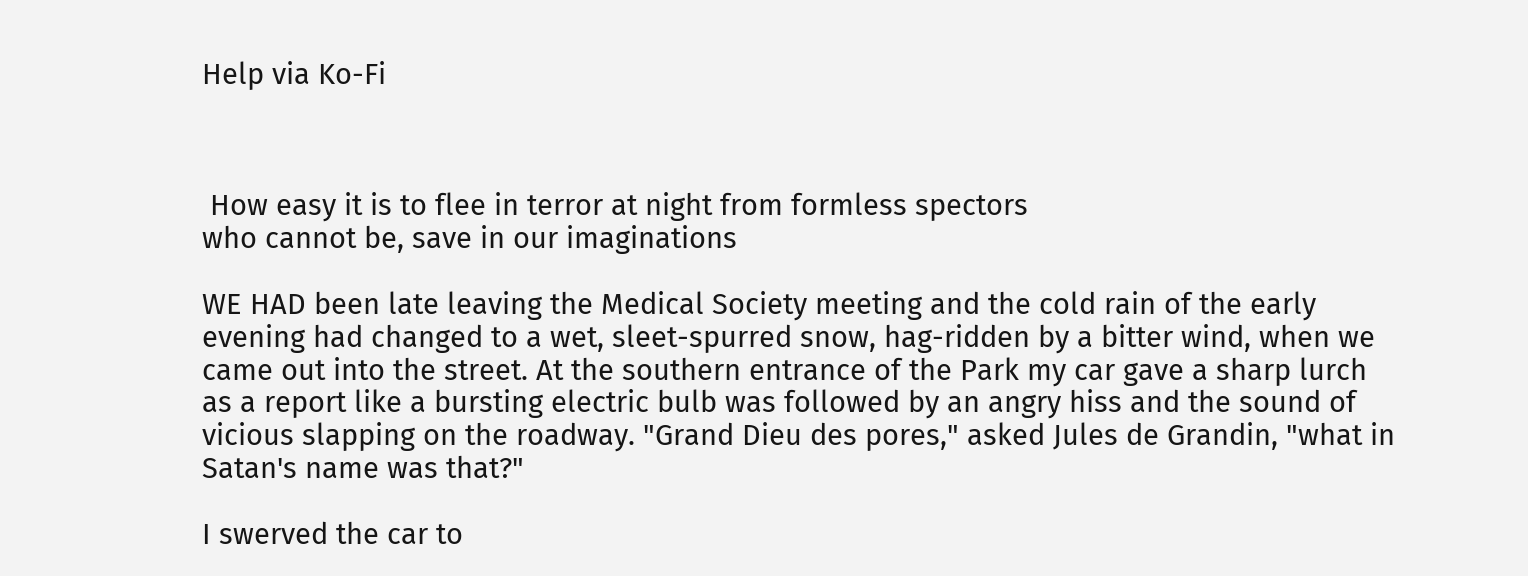Help via Ko-Fi



 How easy it is to flee in terror at night from formless spectors
who cannot be, save in our imaginations

WE HAD been late leaving the Medical Society meeting and the cold rain of the early evening had changed to a wet, sleet-spurred snow, hag-ridden by a bitter wind, when we came out into the street. At the southern entrance of the Park my car gave a sharp lurch as a report like a bursting electric bulb was followed by an angry hiss and the sound of vicious slapping on the roadway. "Grand Dieu des pores," asked Jules de Grandin, "what in Satan's name was that?"

I swerved the car to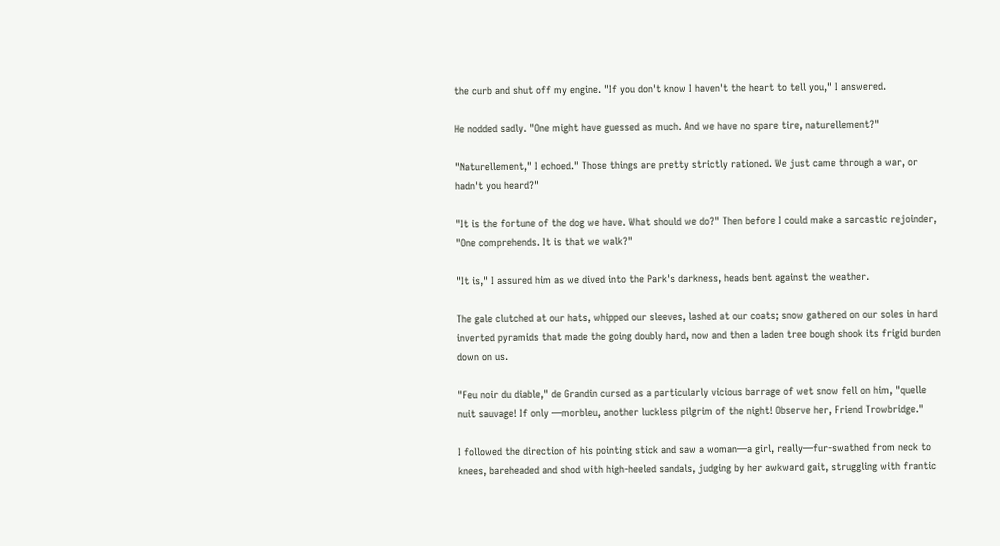the curb and shut off my engine. "If you don't know I haven't the heart to tell you," I answered.

He nodded sadly. "One might have guessed as much. And we have no spare tire, naturellement?"

"Naturellement," I echoed." Those things are pretty strictly rationed. We just came through a war, or hadn't you heard?"

"It is the fortune of the dog we have. What should we do?" Then before I could make a sarcastic rejoinder, "One comprehends. It is that we walk?"

"It is," I assured him as we dived into the Park's darkness, heads bent against the weather.

The gale clutched at our hats, whipped our sleeves, lashed at our coats; snow gathered on our soles in hard inverted pyramids that made the going doubly hard, now and then a laden tree bough shook its frigid burden down on us.

"Feu noir du diable," de Grandin cursed as a particularly vicious barrage of wet snow fell on him, "quelle nuit sauvage! If only —morbleu, another luckless pilgrim of the night! Observe her, Friend Trowbridge."

I followed the direction of his pointing stick and saw a woman—a girl, really—fur-swathed from neck to knees, bareheaded and shod with high-heeled sandals, judging by her awkward gait, struggling with frantic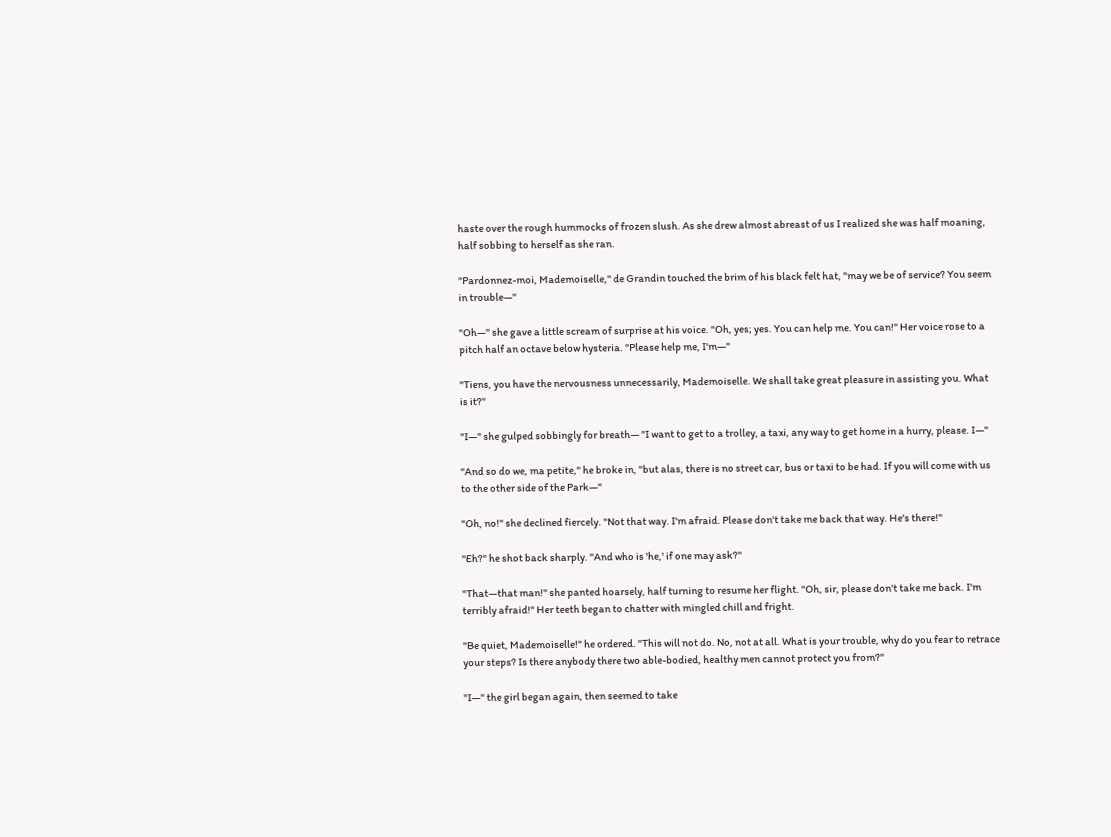haste over the rough hummocks of frozen slush. As she drew almost abreast of us I realized she was half moaning, half sobbing to herself as she ran.

"Pardonnez-moi, Mademoiselle," de Grandin touched the brim of his black felt hat, "may we be of service? You seem in trouble—"

"Oh—" she gave a little scream of surprise at his voice. "Oh, yes; yes. You can help me. You can!" Her voice rose to a pitch half an octave below hysteria. "Please help me, I'm—"

"Tiens, you have the nervousness unnecessarily, Mademoiselle. We shall take great pleasure in assisting you. What is it?"

"I—" she gulped sobbingly for breath— "I want to get to a trolley, a taxi, any way to get home in a hurry, please. I—"

"And so do we, ma petite," he broke in, "but alas, there is no street car, bus or taxi to be had. If you will come with us to the other side of the Park—"

"Oh, no!" she declined fiercely. "Not that way. I'm afraid. Please don't take me back that way. He's there!"

"Eh?" he shot back sharply. "And who is 'he,' if one may ask?"

"That—that man!" she panted hoarsely, half turning to resume her flight. "Oh, sir, please don't take me back. I'm terribly afraid!" Her teeth began to chatter with mingled chill and fright.

"Be quiet, Mademoiselle!" he ordered. "This will not do. No, not at all. What is your trouble, why do you fear to retrace your steps? Is there anybody there two able-bodied, healthy men cannot protect you from?"

"I—" the girl began again, then seemed to take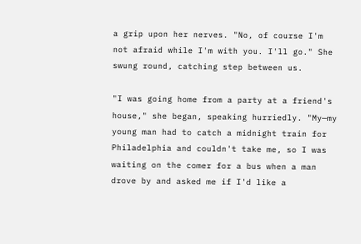a grip upon her nerves. "No, of course I'm not afraid while I'm with you. I'll go." She swung round, catching step between us.

"I was going home from a party at a friend's house," she began, speaking hurriedly. "My—my young man had to catch a midnight train for Philadelphia and couldn't take me, so I was waiting on the comer for a bus when a man drove by and asked me if I'd like a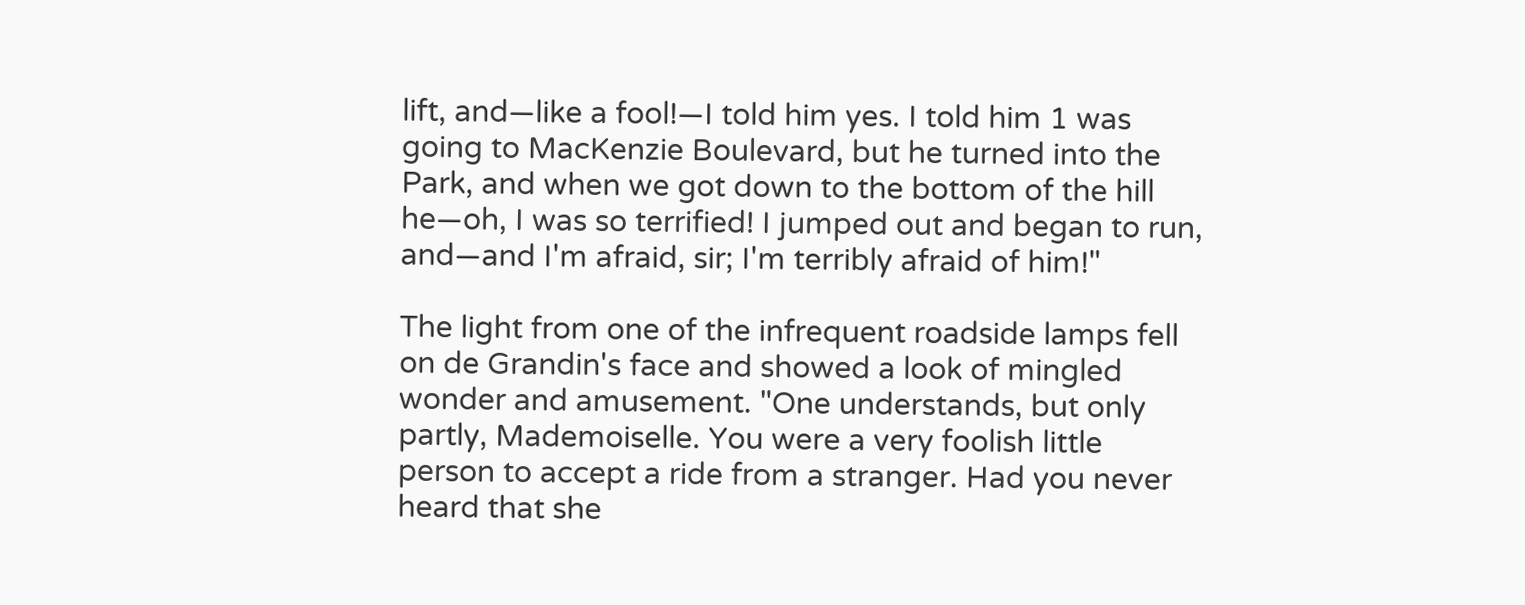lift, and—like a fool!—I told him yes. I told him 1 was going to MacKenzie Boulevard, but he turned into the Park, and when we got down to the bottom of the hill he—oh, I was so terrified! I jumped out and began to run, and—and I'm afraid, sir; I'm terribly afraid of him!"

The light from one of the infrequent roadside lamps fell on de Grandin's face and showed a look of mingled wonder and amusement. "One understands, but only partly, Mademoiselle. You were a very foolish little person to accept a ride from a stranger. Had you never heard that she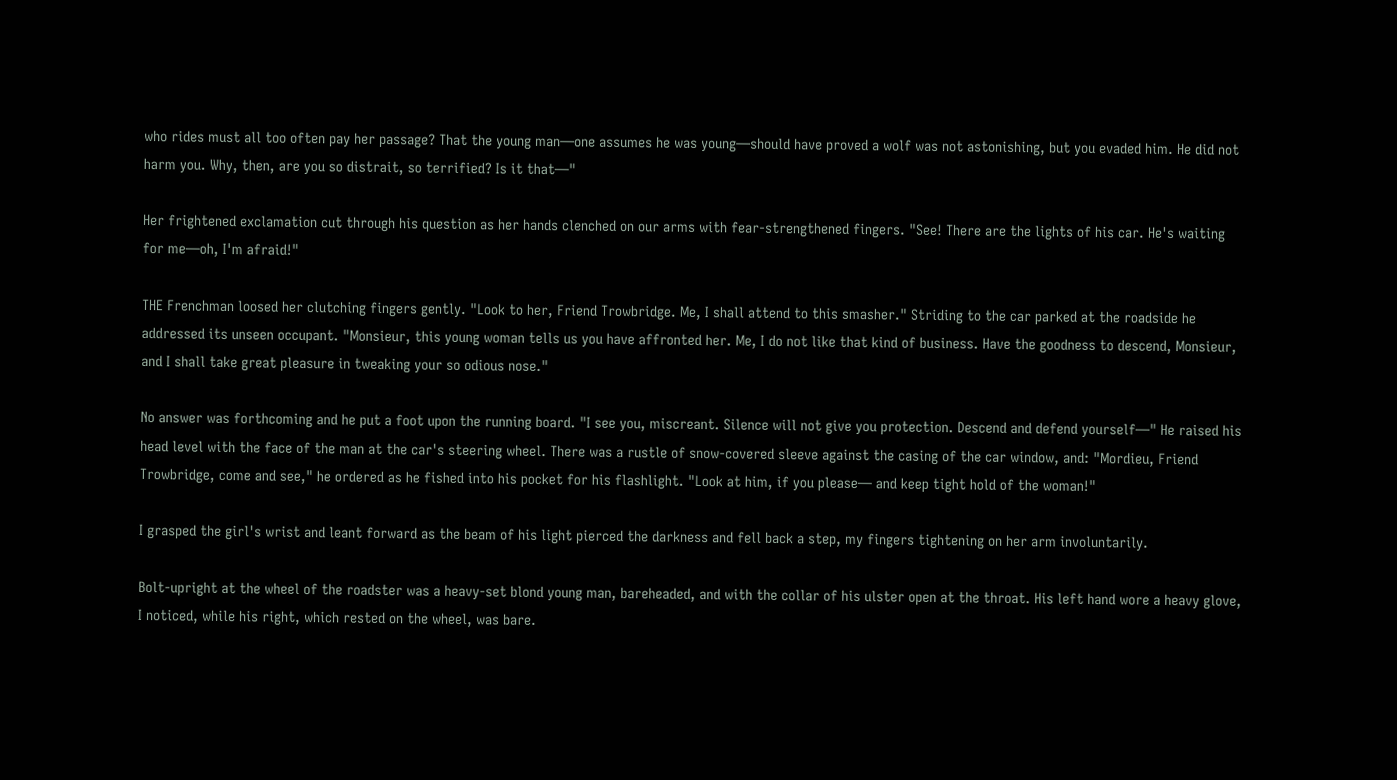who rides must all too often pay her passage? That the young man—one assumes he was young—should have proved a wolf was not astonishing, but you evaded him. He did not harm you. Why, then, are you so distrait, so terrified? Is it that—"

Her frightened exclamation cut through his question as her hands clenched on our arms with fear-strengthened fingers. "See! There are the lights of his car. He's waiting for me—oh, I'm afraid!"

THE Frenchman loosed her clutching fingers gently. "Look to her, Friend Trowbridge. Me, I shall attend to this smasher." Striding to the car parked at the roadside he addressed its unseen occupant. "Monsieur, this young woman tells us you have affronted her. Me, I do not like that kind of business. Have the goodness to descend, Monsieur, and I shall take great pleasure in tweaking your so odious nose."

No answer was forthcoming and he put a foot upon the running board. "I see you, miscreant. Silence will not give you protection. Descend and defend yourself—" He raised his head level with the face of the man at the car's steering wheel. There was a rustle of snow-covered sleeve against the casing of the car window, and: "Mordieu, Friend Trowbridge, come and see," he ordered as he fished into his pocket for his flashlight. "Look at him, if you please— and keep tight hold of the woman!"

I grasped the girl's wrist and leant forward as the beam of his light pierced the darkness and fell back a step, my fingers tightening on her arm involuntarily.

Bolt-upright at the wheel of the roadster was a heavy-set blond young man, bareheaded, and with the collar of his ulster open at the throat. His left hand wore a heavy glove, I noticed, while his right, which rested on the wheel, was bare.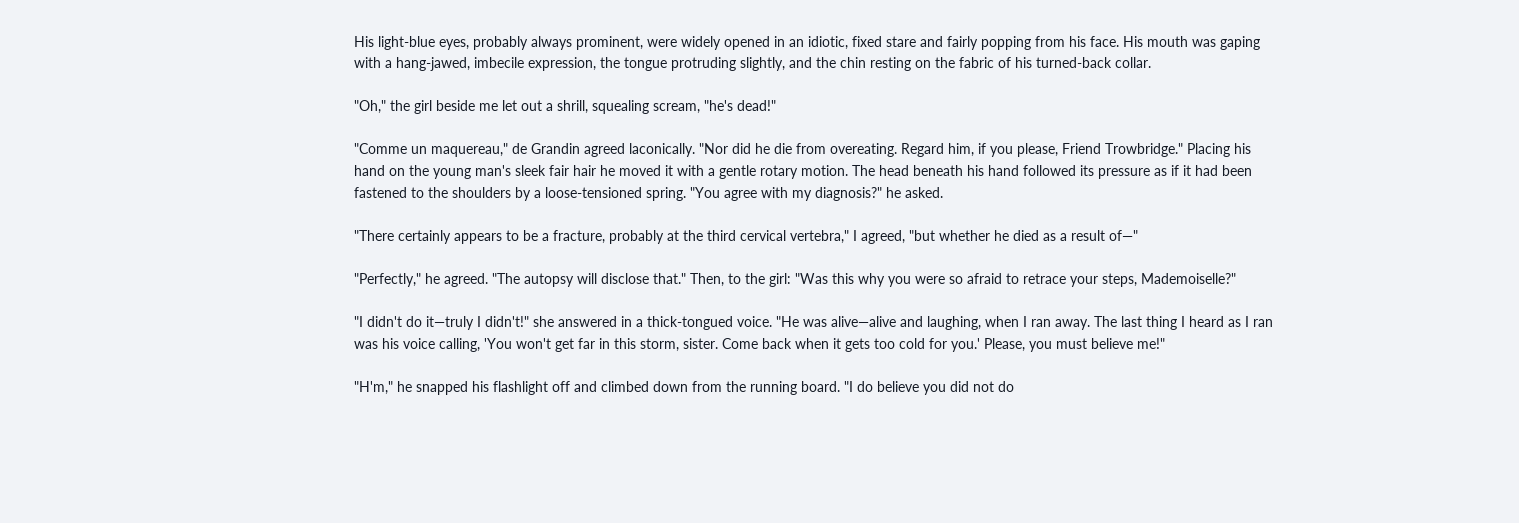His light-blue eyes, probably always prominent, were widely opened in an idiotic, fixed stare and fairly popping from his face. His mouth was gaping with a hang-jawed, imbecile expression, the tongue protruding slightly, and the chin resting on the fabric of his turned-back collar.

"Oh," the girl beside me let out a shrill, squealing scream, "he's dead!"

"Comme un maquereau," de Grandin agreed laconically. "Nor did he die from overeating. Regard him, if you please, Friend Trowbridge." Placing his hand on the young man's sleek fair hair he moved it with a gentle rotary motion. The head beneath his hand followed its pressure as if it had been fastened to the shoulders by a loose-tensioned spring. "You agree with my diagnosis?" he asked.

"There certainly appears to be a fracture, probably at the third cervical vertebra," I agreed, "but whether he died as a result of—"

"Perfectly," he agreed. "The autopsy will disclose that." Then, to the girl: "Was this why you were so afraid to retrace your steps, Mademoiselle?"

"I didn't do it—truly I didn't!" she answered in a thick-tongued voice. "He was alive—alive and laughing, when I ran away. The last thing I heard as I ran was his voice calling, 'You won't get far in this storm, sister. Come back when it gets too cold for you.' Please, you must believe me!"

"H'm," he snapped his flashlight off and climbed down from the running board. "I do believe you did not do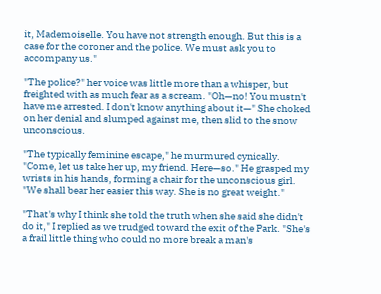it, Mademoiselle. You have not strength enough. But this is a case for the coroner and the police. We must ask you to accompany us."

"The police?" her voice was little more than a whisper, but freighted with as much fear as a scream. "Oh—no! You mustn't have me arrested. I don't know anything about it—" She choked on her denial and slumped against me, then slid to the snow unconscious.

"The typically feminine escape," he murmured cynically. "Come, let us take her up, my friend. Here—so." He grasped my wrists in his hands, forming a chair for the unconscious girl. "We shall bear her easier this way. She is no great weight."

"That's why I think she told the truth when she said she didn't do it," I replied as we trudged toward the exit of the Park. "She's a frail little thing who could no more break a man's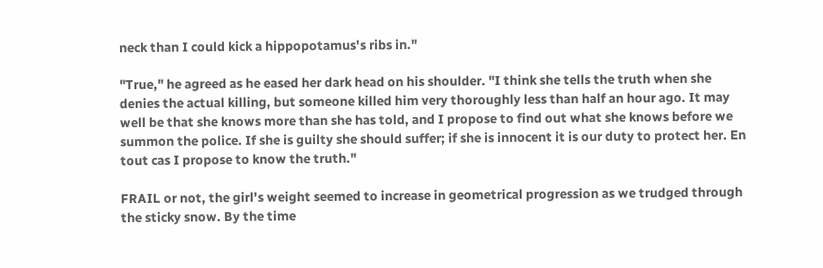neck than I could kick a hippopotamus's ribs in."

"True," he agreed as he eased her dark head on his shoulder. "I think she tells the truth when she denies the actual killing, but someone killed him very thoroughly less than half an hour ago. It may well be that she knows more than she has told, and I propose to find out what she knows before we summon the police. If she is guilty she should suffer; if she is innocent it is our duty to protect her. En tout cas I propose to know the truth."

FRAIL or not, the girl's weight seemed to increase in geometrical progression as we trudged through the sticky snow. By the time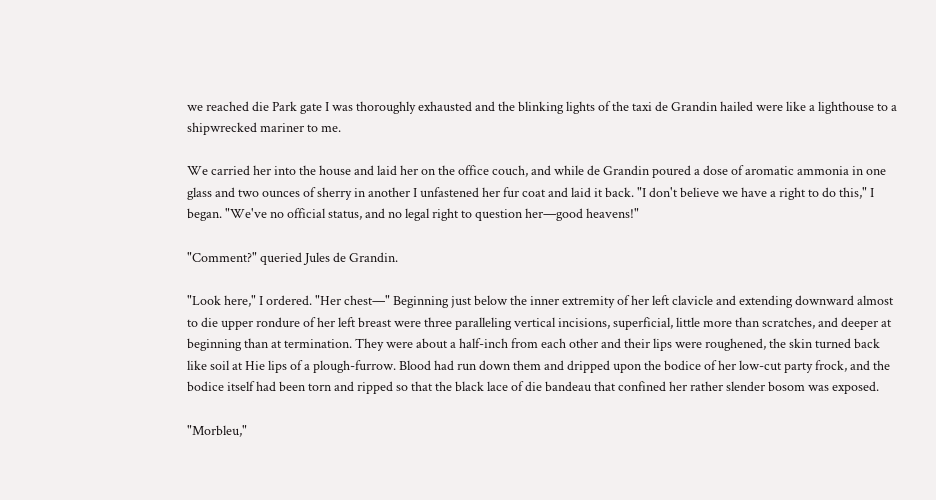we reached die Park gate I was thoroughly exhausted and the blinking lights of the taxi de Grandin hailed were like a lighthouse to a shipwrecked mariner to me.

We carried her into the house and laid her on the office couch, and while de Grandin poured a dose of aromatic ammonia in one glass and two ounces of sherry in another I unfastened her fur coat and laid it back. "I don't believe we have a right to do this," I began. "We've no official status, and no legal right to question her—good heavens!"

"Comment?" queried Jules de Grandin.

"Look here," I ordered. "Her chest—" Beginning just below the inner extremity of her left clavicle and extending downward almost to die upper rondure of her left breast were three paralleling vertical incisions, superficial, little more than scratches, and deeper at beginning than at termination. They were about a half-inch from each other and their lips were roughened, the skin turned back like soil at Hie lips of a plough-furrow. Blood had run down them and dripped upon the bodice of her low-cut party frock, and the bodice itself had been torn and ripped so that the black lace of die bandeau that confined her rather slender bosom was exposed.

"Morbleu,"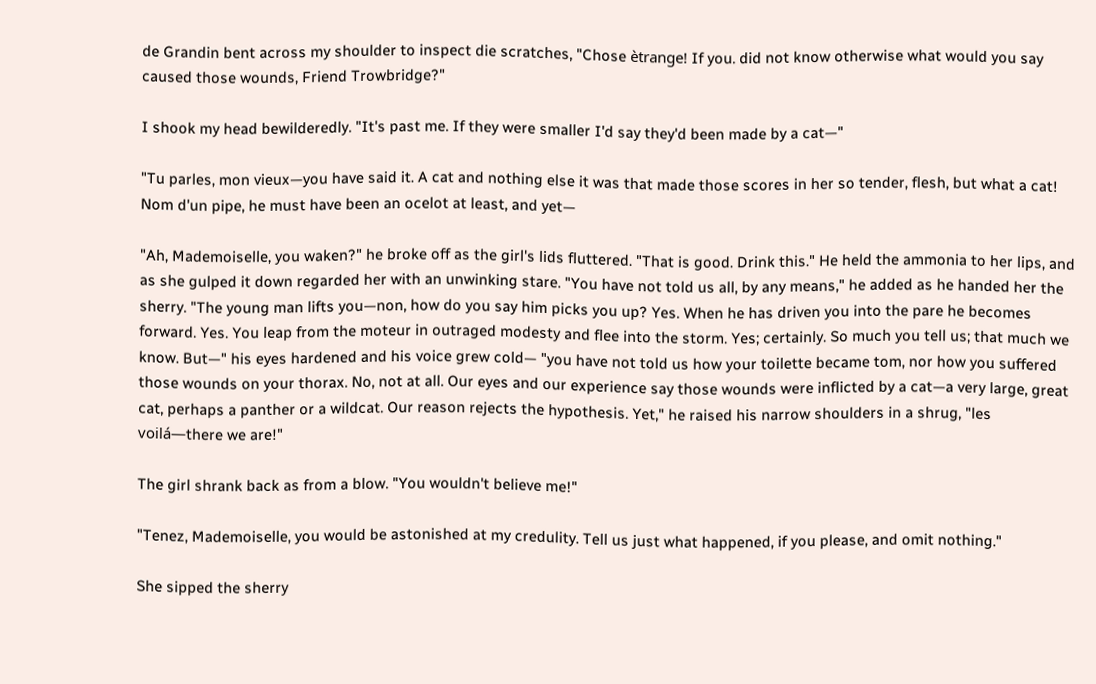de Grandin bent across my shoulder to inspect die scratches, "Chose ètrange! If you. did not know otherwise what would you say caused those wounds, Friend Trowbridge?"

I shook my head bewilderedly. "It's past me. If they were smaller I'd say they'd been made by a cat—"

"Tu parles, mon vieux—you have said it. A cat and nothing else it was that made those scores in her so tender, flesh, but what a cat! Nom d'un pipe, he must have been an ocelot at least, and yet—

"Ah, Mademoiselle, you waken?" he broke off as the girl's lids fluttered. "That is good. Drink this." He held the ammonia to her lips, and as she gulped it down regarded her with an unwinking stare. "You have not told us all, by any means," he added as he handed her the sherry. "The young man lifts you—non, how do you say him picks you up? Yes. When he has driven you into the pare he becomes forward. Yes. You leap from the moteur in outraged modesty and flee into the storm. Yes; certainly. So much you tell us; that much we know. But—" his eyes hardened and his voice grew cold— "you have not told us how your toilette became tom, nor how you suffered those wounds on your thorax. No, not at all. Our eyes and our experience say those wounds were inflicted by a cat—a very large, great cat, perhaps a panther or a wildcat. Our reason rejects the hypothesis. Yet," he raised his narrow shoulders in a shrug, "les voilá—there we are!"

The girl shrank back as from a blow. "You wouldn't believe me!"

"Tenez, Mademoiselle, you would be astonished at my credulity. Tell us just what happened, if you please, and omit nothing."

She sipped the sherry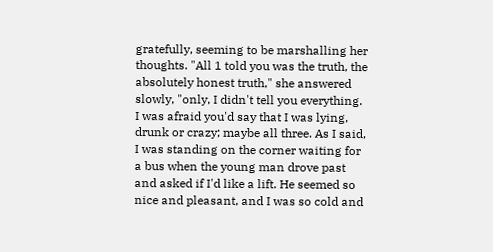gratefully, seeming to be marshalling her thoughts. "All 1 told you was the truth, the absolutely honest truth," she answered slowly, "only, I didn't tell you everything. I was afraid you'd say that I was lying, drunk or crazy; maybe all three. As I said, I was standing on the corner waiting for a bus when the young man drove past and asked if I'd like a lift. He seemed so nice and pleasant, and I was so cold and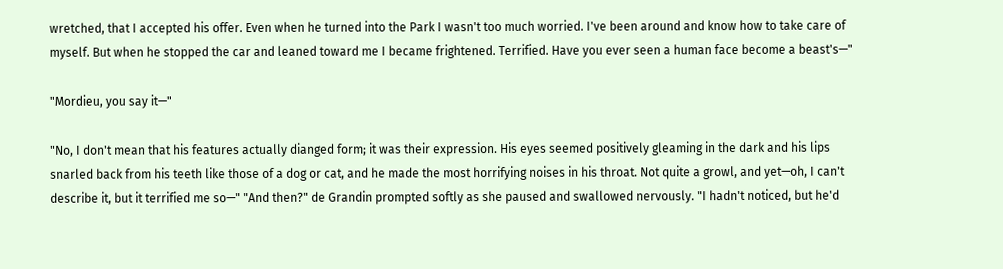wretched, that I accepted his offer. Even when he turned into the Park I wasn't too much worried. I've been around and know how to take care of myself. But when he stopped the car and leaned toward me I became frightened. Terrified. Have you ever seen a human face become a beast's—"

"Mordieu, you say it—"

"No, I don't mean that his features actually dianged form; it was their expression. His eyes seemed positively gleaming in the dark and his lips snarled back from his teeth like those of a dog or cat, and he made the most horrifying noises in his throat. Not quite a growl, and yet—oh, I can't describe it, but it terrified me so—" "And then?" de Grandin prompted softly as she paused and swallowed nervously. "I hadn't noticed, but he'd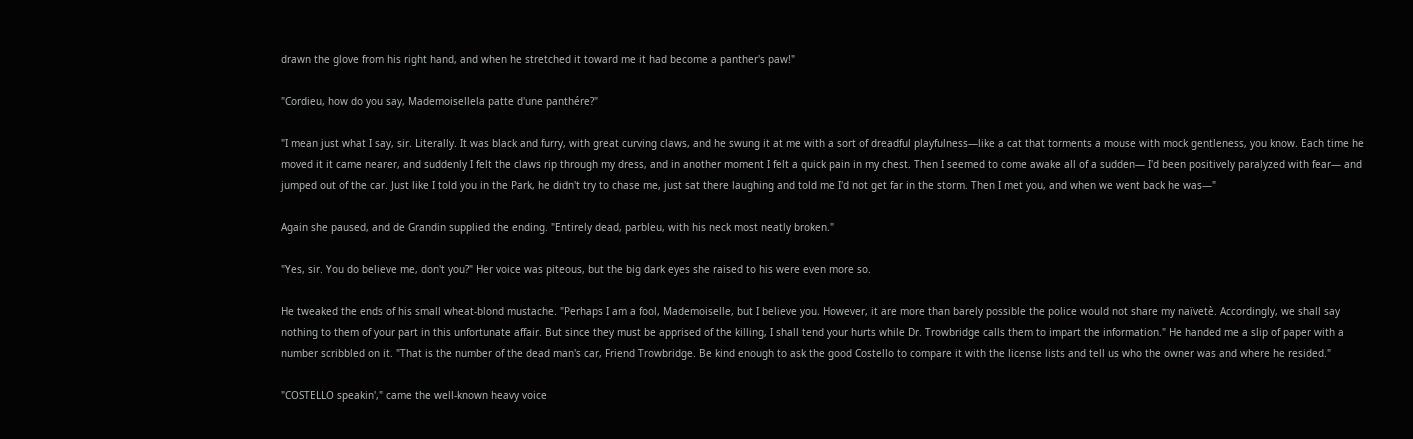drawn the glove from his right hand, and when he stretched it toward me it had become a panther's paw!"

"Cordieu, how do you say, Mademoisellela patte d'une panthére?"

"I mean just what I say, sir. Literally. It was black and furry, with great curving claws, and he swung it at me with a sort of dreadful playfulness—like a cat that torments a mouse with mock gentleness, you know. Each time he moved it it came nearer, and suddenly I felt the claws rip through my dress, and in another moment I felt a quick pain in my chest. Then I seemed to come awake all of a sudden— I'd been positively paralyzed with fear— and jumped out of the car. Just like I told you in the Park, he didn't try to chase me, just sat there laughing and told me I'd not get far in the storm. Then I met you, and when we went back he was—"

Again she paused, and de Grandin supplied the ending. "Entirely dead, parbleu, with his neck most neatly broken."

"Yes, sir. You do believe me, don't you?" Her voice was piteous, but the big dark eyes she raised to his were even more so.

He tweaked the ends of his small wheat-blond mustache. "Perhaps I am a fool, Mademoiselle, but I believe you. However, it are more than barely possible the police would not share my naïvetè. Accordingly, we shall say nothing to them of your part in this unfortunate affair. But since they must be apprised of the killing, I shall tend your hurts while Dr. Trowbridge calls them to impart the information." He handed me a slip of paper with a number scribbled on it. "That is the number of the dead man's car, Friend Trowbridge. Be kind enough to ask the good Costello to compare it with the license lists and tell us who the owner was and where he resided."

"COSTELLO speakin'," came the well-known heavy voice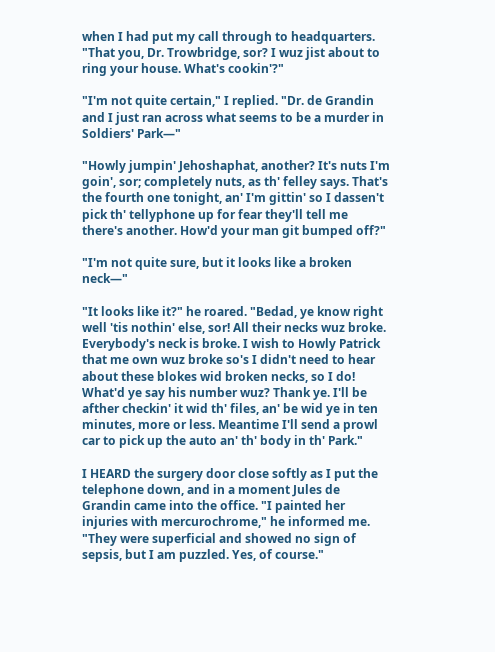when I had put my call through to headquarters. "That you, Dr. Trowbridge, sor? I wuz jist about to ring your house. What's cookin'?"

"I'm not quite certain," I replied. "Dr. de Grandin and I just ran across what seems to be a murder in Soldiers' Park—"

"Howly jumpin' Jehoshaphat, another? It's nuts I'm goin', sor; completely nuts, as th' felley says. That's the fourth one tonight, an' I'm gittin' so I dassen't pick th' tellyphone up for fear they'll tell me there's another. How'd your man git bumped off?"

"I'm not quite sure, but it looks like a broken neck—"

"It looks like it?" he roared. "Bedad, ye know right well 'tis nothin' else, sor! All their necks wuz broke. Everybody's neck is broke. I wish to Howly Patrick that me own wuz broke so's I didn't need to hear about these blokes wid broken necks, so I do! What'd ye say his number wuz? Thank ye. I'll be afther checkin' it wid th' files, an' be wid ye in ten minutes, more or less. Meantime I'll send a prowl car to pick up the auto an' th' body in th' Park."

I HEARD the surgery door close softly as I put the telephone down, and in a moment Jules de Grandin came into the office. "I painted her injuries with mercurochrome," he informed me. "They were superficial and showed no sign of sepsis, but I am puzzled. Yes, of course."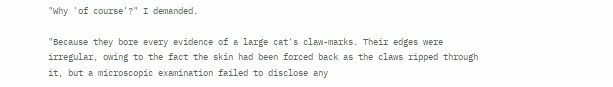"Why 'of course'?" I demanded.

"Because they bore every evidence of a large cat's claw-marks. Their edges were irregular, owing to the fact the skin had been forced back as the claws ripped through it, but a microscopic examination failed to disclose any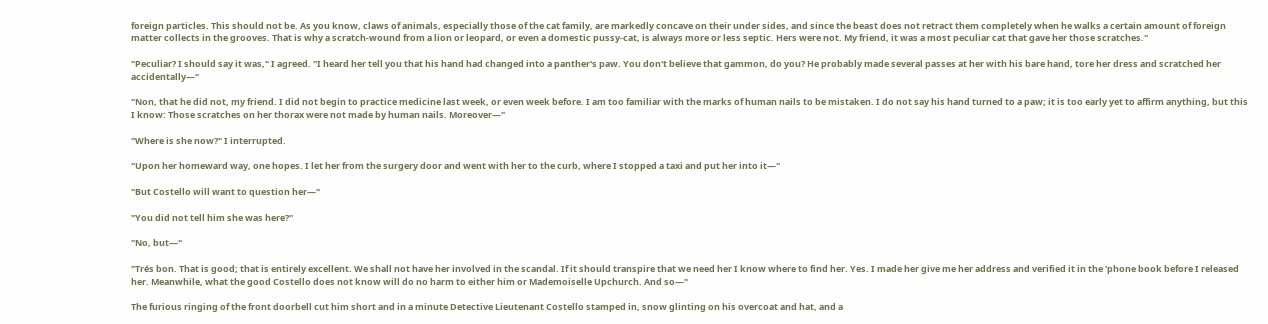foreign particles. This should not be. As you know, claws of animals, especially those of the cat family, are markedly concave on their under sides, and since the beast does not retract them completely when he walks a certain amount of foreign matter collects in the grooves. That is why a scratch-wound from a lion or leopard, or even a domestic pussy-cat, is always more or less septic. Hers were not. My friend, it was a most peculiar cat that gave her those scratches."

"Peculiar? I should say it was," I agreed. "I heard her tell you that his hand had changed into a panther's paw. You don't believe that gammon, do you? He probably made several passes at her with his bare hand, tore her dress and scratched her accidentally—"

"Non, that he did not, my friend. I did not begin to practice medicine last week, or even week before. I am too familiar with the marks of human nails to be mistaken. I do not say his hand turned to a paw; it is too early yet to affirm anything, but this I know: Those scratches on her thorax were not made by human nails. Moreover—"

"Where is she now?" I interrupted.

"Upon her homeward way, one hopes. I let her from the surgery door and went with her to the curb, where I stopped a taxi and put her into it—"

"But Costello will want to question her—"

"You did not tell him she was here?"

"No, but—"

"Trés bon. That is good; that is entirely excellent. We shall not have her involved in the scandal. If it should transpire that we need her I know where to find her. Yes. I made her give me her address and verified it in the 'phone book before I released her. Meanwhile, what the good Costello does not know will do no harm to either him or Mademoiselle Upchurch. And so—"

The furious ringing of the front doorbell cut him short and in a minute Detective Lieutenant Costello stamped in, snow glinting on his overcoat and hat, and a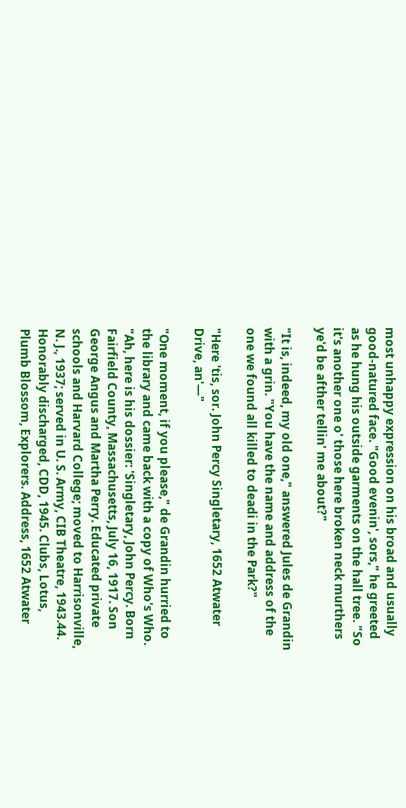most unhappy expression on his broad and usually good-natured face. "Good evenin', sors," he greeted as he hung his outside garments on the hall tree. "So it's another one o' those here broken neck murthers ye'd be afther tellin' me about?"

"It is, indeed, my old one," answered Jules de Grandin with a grin. "You have the name and address of the one we found all killed to deadi in the Park?"

"Here 'tis, sor. John Percy Singletary, 1652 Atwater Drive, an'—"

"One moment, if you please," de Grandin hurried to the library and came back with a copy of Who's Who. "Ah, here is his dossier: 'Singletary, John Percy. Born Fairfield County, Massachusetts, July 16, 1917. Son George Angus and Martha Perry. Educated private schools and Harvard College; moved to Harrisonville, N. J., 1937; served in U. S. Army, CIB Theatre, 1943.44. Honorably discharged, CDD, 1945. Clubs, Lotus, Plumb Blossom, Explorers. Address, 1652 Atwater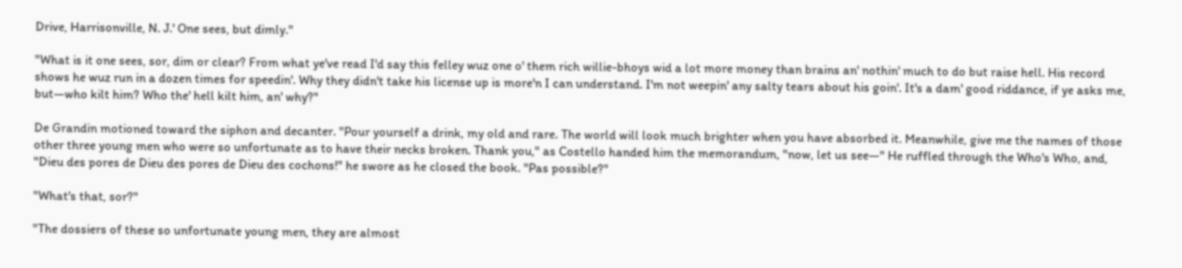Drive, Harrisonville, N. J.' One sees, but dimly."

"What is it one sees, sor, dim or clear? From what ye've read I'd say this felley wuz one o' them rich willie-bhoys wid a lot more money than brains an' nothin' much to do but raise hell. His record shows he wuz run in a dozen times for speedin'. Why they didn't take his license up is more'n I can understand. I'm not weepin' any salty tears about his goin'. It's a dam' good riddance, if ye asks me, but—who kilt him? Who the' hell kilt him, an' why?"

De Grandin motioned toward the siphon and decanter. "Pour yourself a drink, my old and rare. The world will look much brighter when you have absorbed it. Meanwhile, give me the names of those other three young men who were so unfortunate as to have their necks broken. Thank you," as Costello handed him the memorandum, "now, let us see—" He ruffled through the Who's Who, and, "Dieu des pores de Dieu des pores de Dieu des cochons!" he swore as he closed the book. "Pas possible?"

"What's that, sor?"

"The dossiers of these so unfortunate young men, they are almost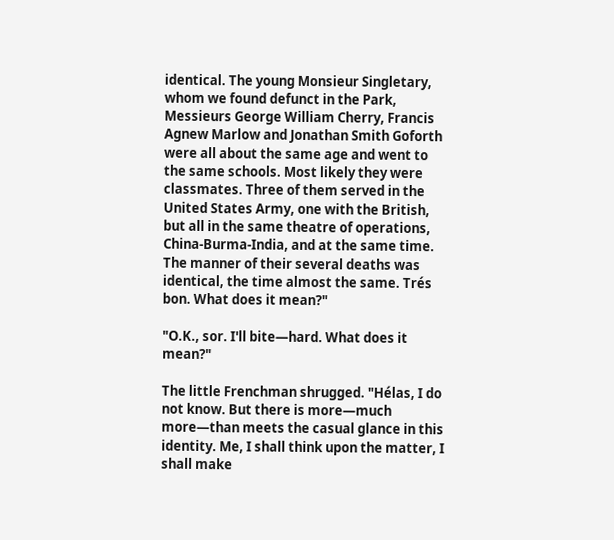identical. The young Monsieur Singletary, whom we found defunct in the Park, Messieurs George William Cherry, Francis Agnew Marlow and Jonathan Smith Goforth were all about the same age and went to the same schools. Most likely they were classmates. Three of them served in the United States Army, one with the British, but all in the same theatre of operations, China-Burma-India, and at the same time. The manner of their several deaths was identical, the time almost the same. Trés bon. What does it mean?"

"O.K., sor. I'll bite—hard. What does it mean?"

The little Frenchman shrugged. "Hélas, I do not know. But there is more—much more—than meets the casual glance in this identity. Me, I shall think upon the matter, I shall make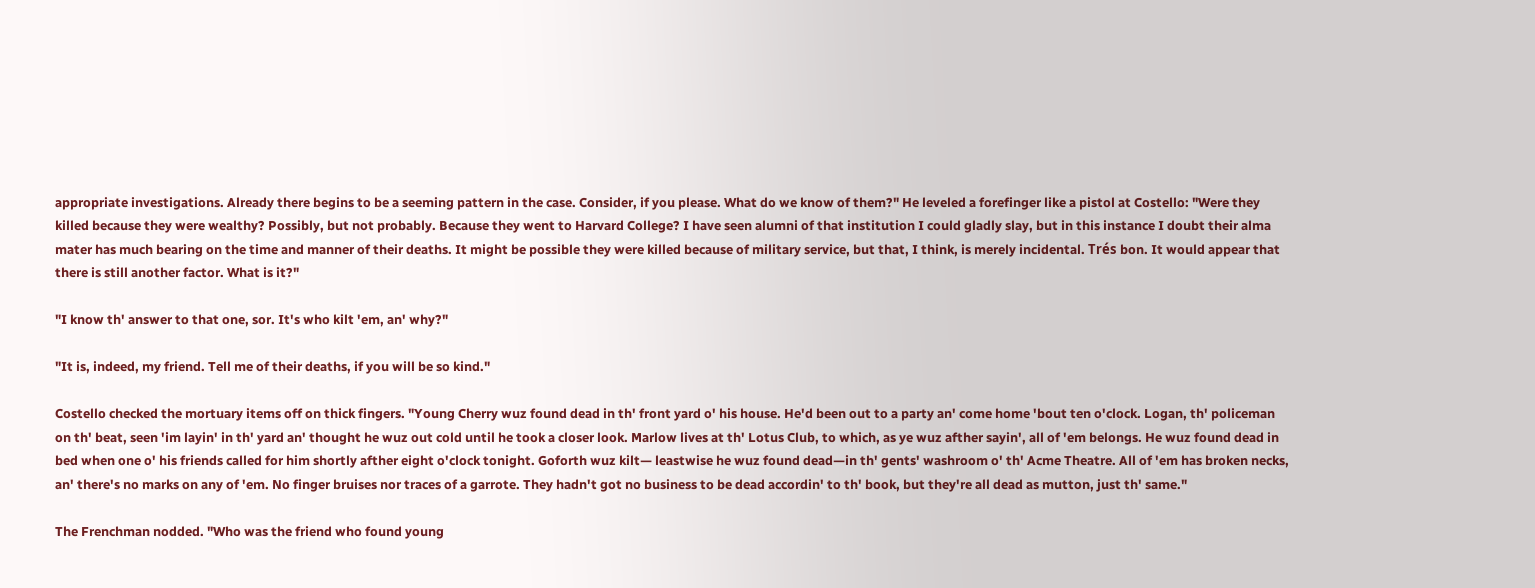appropriate investigations. Already there begins to be a seeming pattern in the case. Consider, if you please. What do we know of them?" He leveled a forefinger like a pistol at Costello: "Were they killed because they were wealthy? Possibly, but not probably. Because they went to Harvard College? I have seen alumni of that institution I could gladly slay, but in this instance I doubt their alma mater has much bearing on the time and manner of their deaths. It might be possible they were killed because of military service, but that, I think, is merely incidental. Trés bon. It would appear that there is still another factor. What is it?"

"I know th' answer to that one, sor. It's who kilt 'em, an' why?"

"It is, indeed, my friend. Tell me of their deaths, if you will be so kind."

Costello checked the mortuary items off on thick fingers. "Young Cherry wuz found dead in th' front yard o' his house. He'd been out to a party an' come home 'bout ten o'clock. Logan, th' policeman on th' beat, seen 'im layin' in th' yard an' thought he wuz out cold until he took a closer look. Marlow lives at th' Lotus Club, to which, as ye wuz afther sayin', all of 'em belongs. He wuz found dead in bed when one o' his friends called for him shortly afther eight o'clock tonight. Goforth wuz kilt— leastwise he wuz found dead—in th' gents' washroom o' th' Acme Theatre. All of 'em has broken necks, an' there's no marks on any of 'em. No finger bruises nor traces of a garrote. They hadn't got no business to be dead accordin' to th' book, but they're all dead as mutton, just th' same."

The Frenchman nodded. "Who was the friend who found young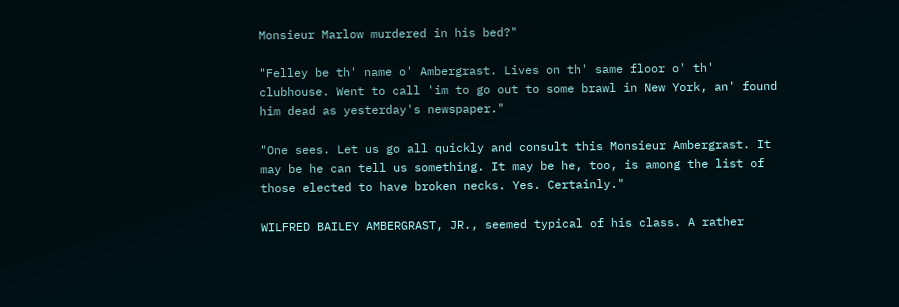Monsieur Marlow murdered in his bed?"

"Felley be th' name o' Ambergrast. Lives on th' same floor o' th' clubhouse. Went to call 'im to go out to some brawl in New York, an' found him dead as yesterday's newspaper."

"One sees. Let us go all quickly and consult this Monsieur Ambergrast. It may be he can tell us something. It may be he, too, is among the list of those elected to have broken necks. Yes. Certainly."

WILFRED BAILEY AMBERGRAST, JR., seemed typical of his class. A rather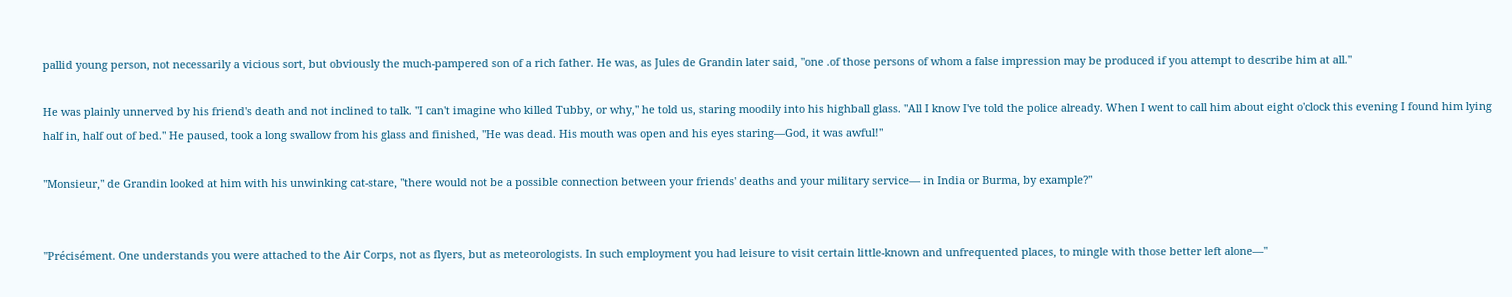pallid young person, not necessarily a vicious sort, but obviously the much-pampered son of a rich father. He was, as Jules de Grandin later said, "one .of those persons of whom a false impression may be produced if you attempt to describe him at all."

He was plainly unnerved by his friend's death and not inclined to talk. "I can't imagine who killed Tubby, or why," he told us, staring moodily into his highball glass. "All I know I've told the police already. When I went to call him about eight o'clock this evening I found him lying half in, half out of bed." He paused, took a long swallow from his glass and finished, "He was dead. His mouth was open and his eyes staring—God, it was awful!"

"Monsieur," de Grandin looked at him with his unwinking cat-stare, "there would not be a possible connection between your friends' deaths and your military service— in India or Burma, by example?"


"Précisément. One understands you were attached to the Air Corps, not as flyers, but as meteorologists. In such employment you had leisure to visit certain little-known and unfrequented places, to mingle with those better left alone—"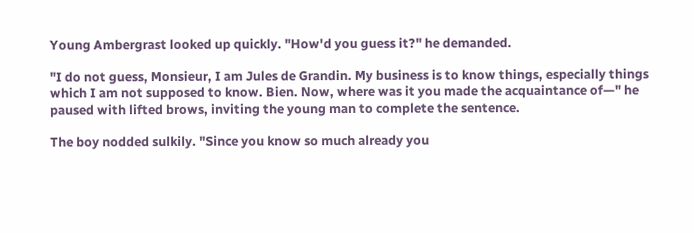Young Ambergrast looked up quickly. "How'd you guess it?" he demanded.

"I do not guess, Monsieur, I am Jules de Grandin. My business is to know things, especially things which I am not supposed to know. Bien. Now, where was it you made the acquaintance of—" he paused with lifted brows, inviting the young man to complete the sentence.

The boy nodded sulkily. "Since you know so much already you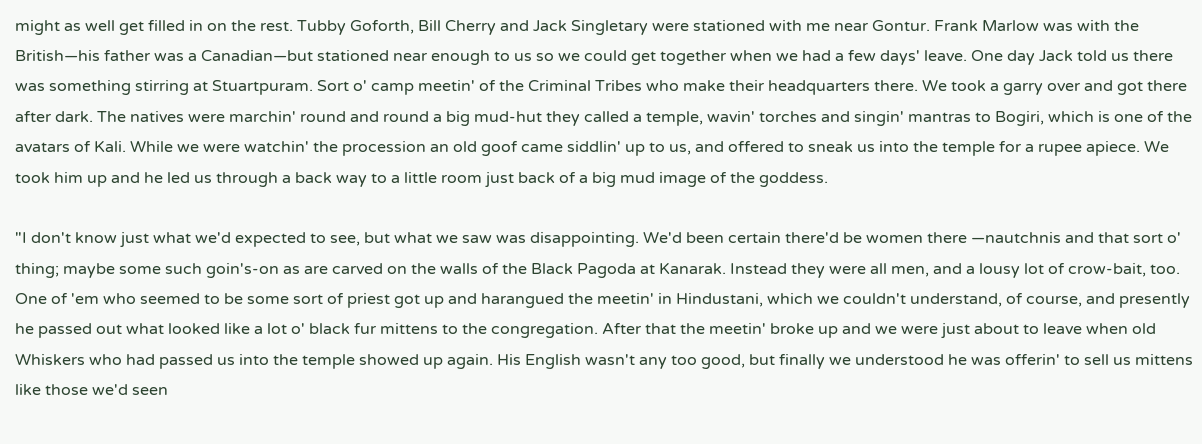might as well get filled in on the rest. Tubby Goforth, Bill Cherry and Jack Singletary were stationed with me near Gontur. Frank Marlow was with the British—his father was a Canadian—but stationed near enough to us so we could get together when we had a few days' leave. One day Jack told us there was something stirring at Stuartpuram. Sort o' camp meetin' of the Criminal Tribes who make their headquarters there. We took a garry over and got there after dark. The natives were marchin' round and round a big mud-hut they called a temple, wavin' torches and singin' mantras to Bogiri, which is one of the avatars of Kali. While we were watchin' the procession an old goof came siddlin' up to us, and offered to sneak us into the temple for a rupee apiece. We took him up and he led us through a back way to a little room just back of a big mud image of the goddess.

"I don't know just what we'd expected to see, but what we saw was disappointing. We'd been certain there'd be women there —nautchnis and that sort o' thing; maybe some such goin's-on as are carved on the walls of the Black Pagoda at Kanarak. Instead they were all men, and a lousy lot of crow-bait, too. One of 'em who seemed to be some sort of priest got up and harangued the meetin' in Hindustani, which we couldn't understand, of course, and presently he passed out what looked like a lot o' black fur mittens to the congregation. After that the meetin' broke up and we were just about to leave when old Whiskers who had passed us into the temple showed up again. His English wasn't any too good, but finally we understood he was offerin' to sell us mittens like those we'd seen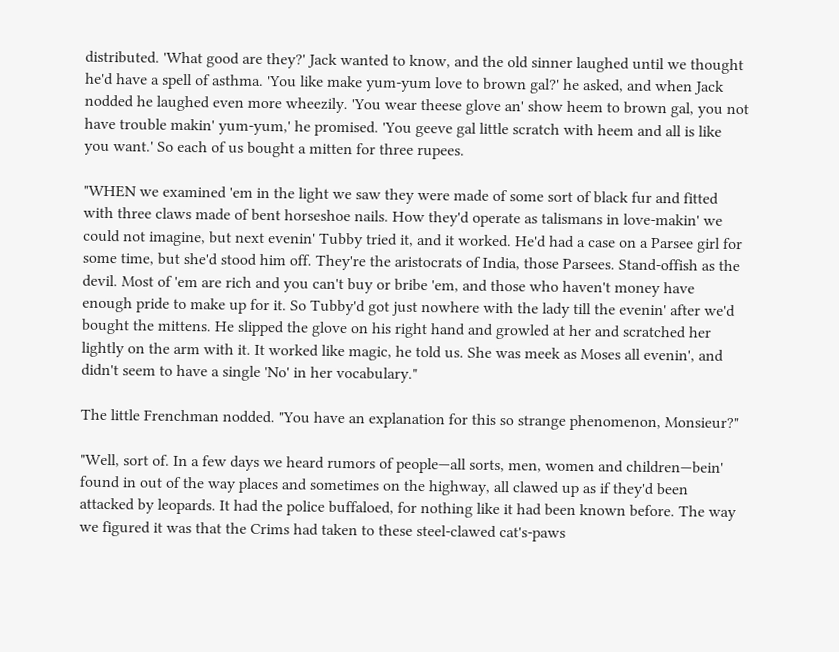distributed. 'What good are they?' Jack wanted to know, and the old sinner laughed until we thought he'd have a spell of asthma. 'You like make yum-yum love to brown gal?' he asked, and when Jack nodded he laughed even more wheezily. 'You wear theese glove an' show heem to brown gal, you not have trouble makin' yum-yum,' he promised. 'You geeve gal little scratch with heem and all is like you want.' So each of us bought a mitten for three rupees.

"WHEN we examined 'em in the light we saw they were made of some sort of black fur and fitted with three claws made of bent horseshoe nails. How they'd operate as talismans in love-makin' we could not imagine, but next evenin' Tubby tried it, and it worked. He'd had a case on a Parsee girl for some time, but she'd stood him off. They're the aristocrats of India, those Parsees. Stand-offish as the devil. Most of 'em are rich and you can't buy or bribe 'em, and those who haven't money have enough pride to make up for it. So Tubby'd got just nowhere with the lady till the evenin' after we'd bought the mittens. He slipped the glove on his right hand and growled at her and scratched her lightly on the arm with it. It worked like magic, he told us. She was meek as Moses all evenin', and didn't seem to have a single 'No' in her vocabulary."

The little Frenchman nodded. "You have an explanation for this so strange phenomenon, Monsieur?"

"Well, sort of. In a few days we heard rumors of people—all sorts, men, women and children—bein' found in out of the way places and sometimes on the highway, all clawed up as if they'd been attacked by leopards. It had the police buffaloed, for nothing like it had been known before. The way we figured it was that the Crims had taken to these steel-clawed cat's-paws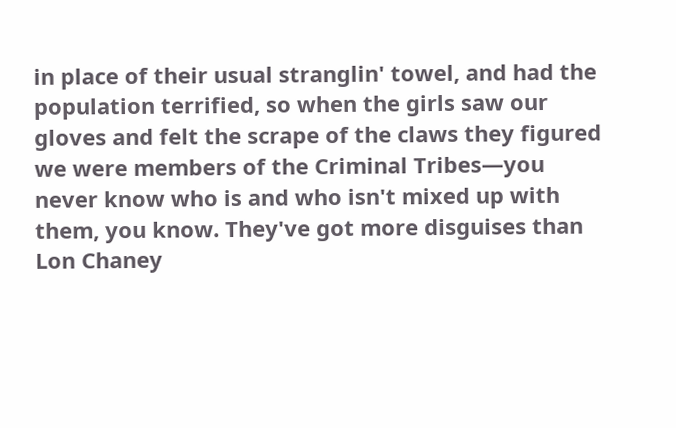in place of their usual stranglin' towel, and had the population terrified, so when the girls saw our gloves and felt the scrape of the claws they figured we were members of the Criminal Tribes—you never know who is and who isn't mixed up with them, you know. They've got more disguises than Lon Chaney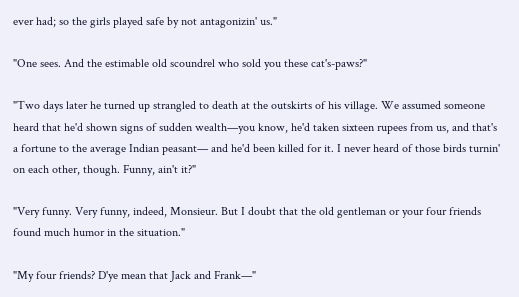ever had; so the girls played safe by not antagonizin' us."

"One sees. And the estimable old scoundrel who sold you these cat's-paws?"

"Two days later he turned up strangled to death at the outskirts of his village. We assumed someone heard that he'd shown signs of sudden wealth—you know, he'd taken sixteen rupees from us, and that's a fortune to the average Indian peasant— and he'd been killed for it. I never heard of those birds turnin' on each other, though. Funny, ain't it?"

"Very funny. Very funny, indeed, Monsieur. But I doubt that the old gentleman or your four friends found much humor in the situation."

"My four friends? D'ye mean that Jack and Frank—"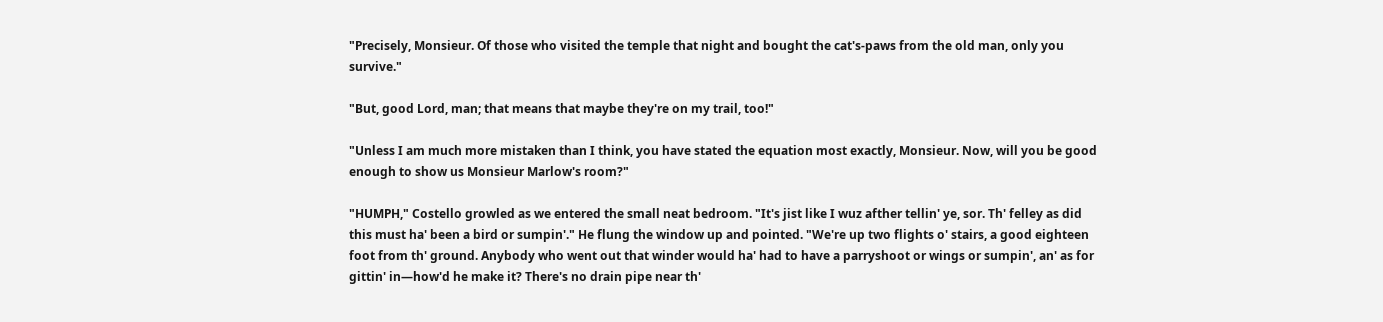"Precisely, Monsieur. Of those who visited the temple that night and bought the cat's-paws from the old man, only you survive."

"But, good Lord, man; that means that maybe they're on my trail, too!"

"Unless I am much more mistaken than I think, you have stated the equation most exactly, Monsieur. Now, will you be good enough to show us Monsieur Marlow's room?"

"HUMPH," Costello growled as we entered the small neat bedroom. "It's jist like I wuz afther tellin' ye, sor. Th' felley as did this must ha' been a bird or sumpin'." He flung the window up and pointed. "We're up two flights o' stairs, a good eighteen foot from th' ground. Anybody who went out that winder would ha' had to have a parryshoot or wings or sumpin', an' as for gittin' in—how'd he make it? There's no drain pipe near th'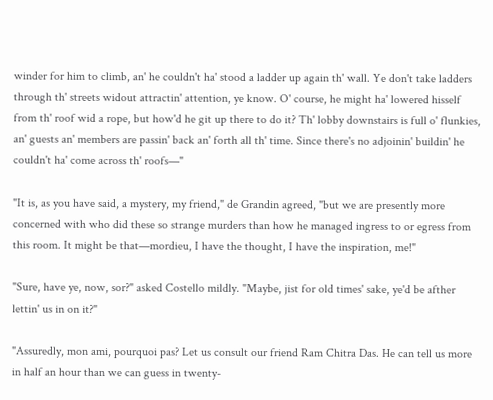winder for him to climb, an' he couldn't ha' stood a ladder up again th' wall. Ye don't take ladders through th' streets widout attractin' attention, ye know. O' course, he might ha' lowered hisself from th' roof wid a rope, but how'd he git up there to do it? Th' lobby downstairs is full o' flunkies, an' guests an' members are passin' back an' forth all th' time. Since there's no adjoinin' buildin' he couldn't ha' come across th' roofs—"

"It is, as you have said, a mystery, my friend," de Grandin agreed, "but we are presently more concerned with who did these so strange murders than how he managed ingress to or egress from this room. It might be that—mordieu, I have the thought, I have the inspiration, me!"

"Sure, have ye, now, sor?" asked Costello mildly. "Maybe, jist for old times' sake, ye'd be afther lettin' us in on it?"

"Assuredly, mon ami, pourquoi pas? Let us consult our friend Ram Chitra Das. He can tell us more in half an hour than we can guess in twenty-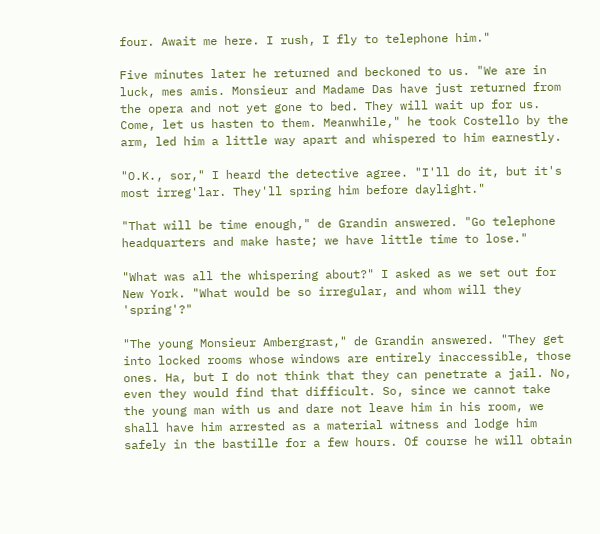four. Await me here. I rush, I fly to telephone him."

Five minutes later he returned and beckoned to us. "We are in luck, mes amis. Monsieur and Madame Das have just returned from the opera and not yet gone to bed. They will wait up for us. Come, let us hasten to them. Meanwhile," he took Costello by the arm, led him a little way apart and whispered to him earnestly.

"O.K., sor," I heard the detective agree. "I'll do it, but it's most irreg'lar. They'll spring him before daylight."

"That will be time enough," de Grandin answered. "Go telephone headquarters and make haste; we have little time to lose."

"What was all the whispering about?" I asked as we set out for New York. "What would be so irregular, and whom will they 'spring'?"

"The young Monsieur Ambergrast," de Grandin answered. "They get into locked rooms whose windows are entirely inaccessible, those ones. Ha, but I do not think that they can penetrate a jail. No, even they would find that difficult. So, since we cannot take the young man with us and dare not leave him in his room, we shall have him arrested as a material witness and lodge him safely in the bastille for a few hours. Of course he will obtain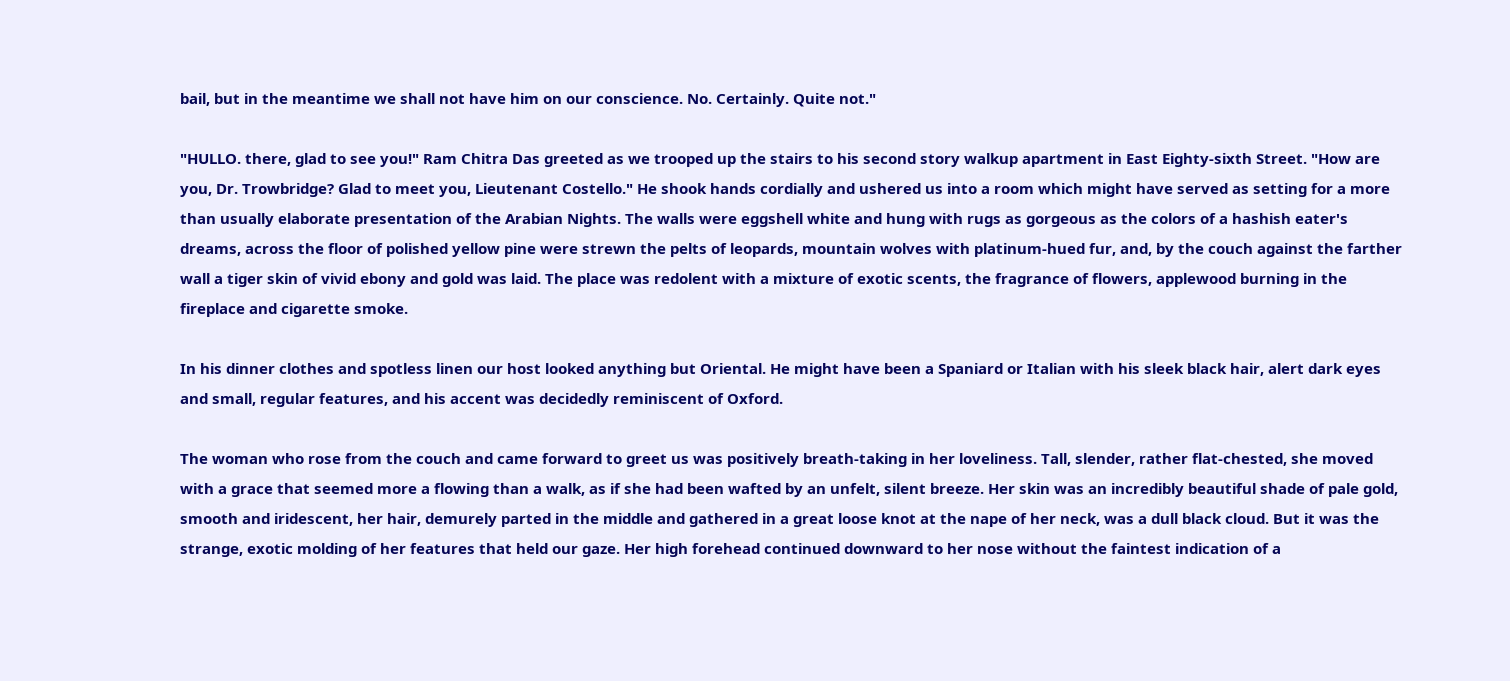bail, but in the meantime we shall not have him on our conscience. No. Certainly. Quite not."

"HULLO. there, glad to see you!" Ram Chitra Das greeted as we trooped up the stairs to his second story walkup apartment in East Eighty-sixth Street. "How are you, Dr. Trowbridge? Glad to meet you, Lieutenant Costello." He shook hands cordially and ushered us into a room which might have served as setting for a more than usually elaborate presentation of the Arabian Nights. The walls were eggshell white and hung with rugs as gorgeous as the colors of a hashish eater's dreams, across the floor of polished yellow pine were strewn the pelts of leopards, mountain wolves with platinum-hued fur, and, by the couch against the farther wall a tiger skin of vivid ebony and gold was laid. The place was redolent with a mixture of exotic scents, the fragrance of flowers, applewood burning in the fireplace and cigarette smoke.

In his dinner clothes and spotless linen our host looked anything but Oriental. He might have been a Spaniard or Italian with his sleek black hair, alert dark eyes and small, regular features, and his accent was decidedly reminiscent of Oxford.

The woman who rose from the couch and came forward to greet us was positively breath-taking in her loveliness. Tall, slender, rather flat-chested, she moved with a grace that seemed more a flowing than a walk, as if she had been wafted by an unfelt, silent breeze. Her skin was an incredibly beautiful shade of pale gold, smooth and iridescent, her hair, demurely parted in the middle and gathered in a great loose knot at the nape of her neck, was a dull black cloud. But it was the strange, exotic molding of her features that held our gaze. Her high forehead continued downward to her nose without the faintest indication of a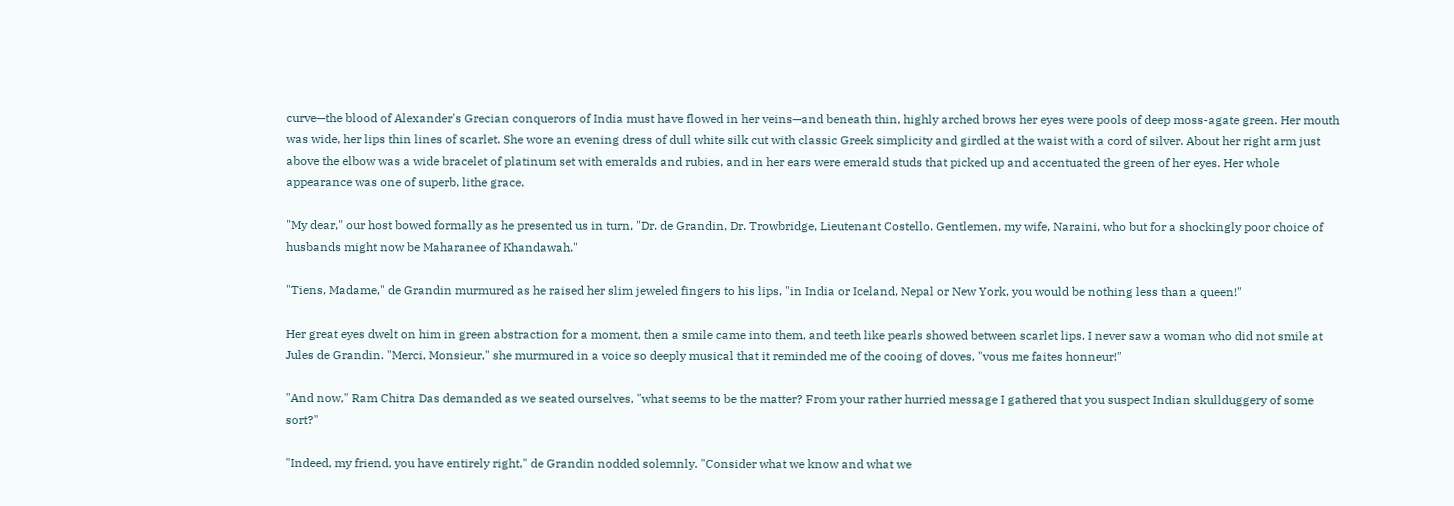curve—the blood of Alexander's Grecian conquerors of India must have flowed in her veins—and beneath thin, highly arched brows her eyes were pools of deep moss-agate green. Her mouth was wide, her lips thin lines of scarlet. She wore an evening dress of dull white silk cut with classic Greek simplicity and girdled at the waist with a cord of silver. About her right arm just above the elbow was a wide bracelet of platinum set with emeralds and rubies, and in her ears were emerald studs that picked up and accentuated the green of her eyes. Her whole appearance was one of superb, lithe grace.

"My dear," our host bowed formally as he presented us in turn, "Dr. de Grandin, Dr. Trowbridge, Lieutenant Costello. Gentlemen, my wife, Naraini, who but for a shockingly poor choice of husbands might now be Maharanee of Khandawah."

"Tiens, Madame," de Grandin murmured as he raised her slim jeweled fingers to his lips, "in India or Iceland, Nepal or New York, you would be nothing less than a queen!"

Her great eyes dwelt on him in green abstraction for a moment, then a smile came into them, and teeth like pearls showed between scarlet lips. I never saw a woman who did not smile at Jules de Grandin. "Merci, Monsieur," she murmured in a voice so deeply musical that it reminded me of the cooing of doves, "vous me faites honneur!"

"And now," Ram Chitra Das demanded as we seated ourselves, "what seems to be the matter? From your rather hurried message I gathered that you suspect Indian skullduggery of some sort?"

"Indeed, my friend, you have entirely right," de Grandin nodded solemnly. "Consider what we know and what we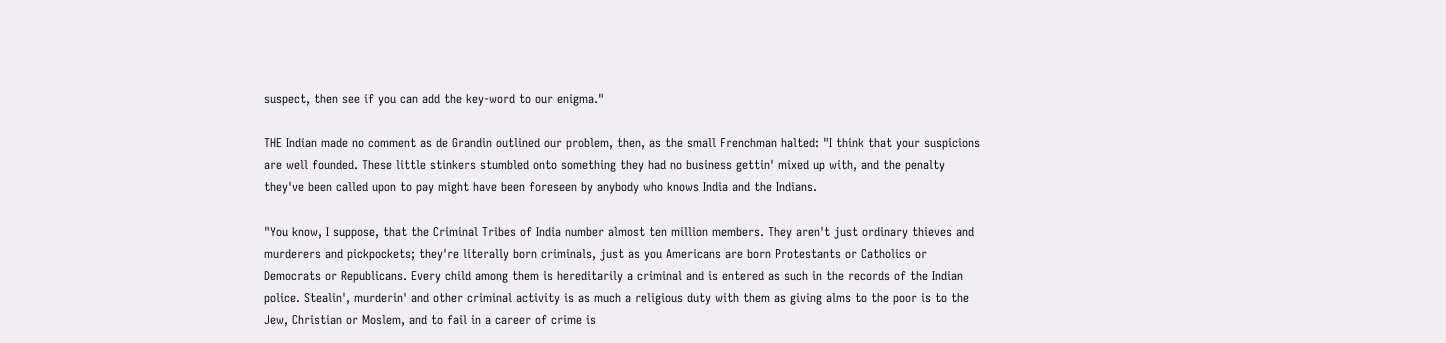suspect, then see if you can add the key-word to our enigma."

THE Indian made no comment as de Grandin outlined our problem, then, as the small Frenchman halted: "I think that your suspicions are well founded. These little stinkers stumbled onto something they had no business gettin' mixed up with, and the penalty they've been called upon to pay might have been foreseen by anybody who knows India and the Indians.

"You know, I suppose, that the Criminal Tribes of India number almost ten million members. They aren't just ordinary thieves and murderers and pickpockets; they're literally born criminals, just as you Americans are born Protestants or Catholics or Democrats or Republicans. Every child among them is hereditarily a criminal and is entered as such in the records of the Indian police. Stealin', murderin' and other criminal activity is as much a religious duty with them as giving alms to the poor is to the Jew, Christian or Moslem, and to fail in a career of crime is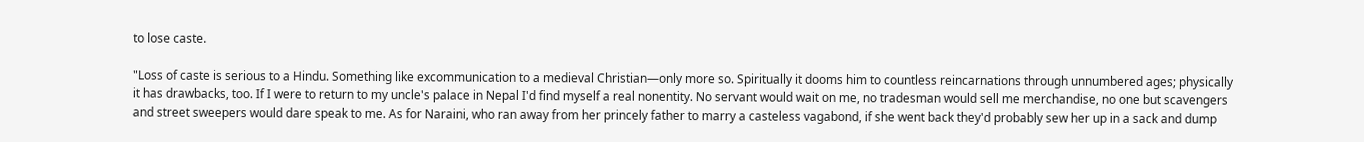to lose caste.

"Loss of caste is serious to a Hindu. Something like excommunication to a medieval Christian—only more so. Spiritually it dooms him to countless reincarnations through unnumbered ages; physically it has drawbacks, too. If I were to return to my uncle's palace in Nepal I'd find myself a real nonentity. No servant would wait on me, no tradesman would sell me merchandise, no one but scavengers and street sweepers would dare speak to me. As for Naraini, who ran away from her princely father to marry a casteless vagabond, if she went back they'd probably sew her up in a sack and dump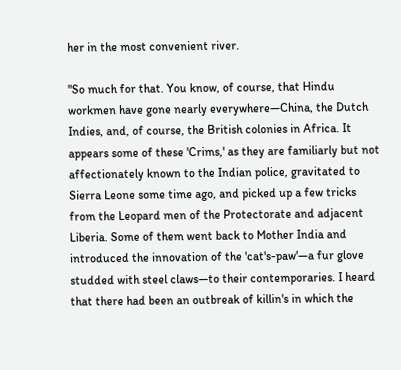her in the most convenient river.

"So much for that. You know, of course, that Hindu workmen have gone nearly everywhere—China, the Dutch Indies, and, of course, the British colonies in Africa. It appears some of these 'Crims,' as they are familiarly but not affectionately known to the Indian police, gravitated to Sierra Leone some time ago, and picked up a few tricks from the Leopard men of the Protectorate and adjacent Liberia. Some of them went back to Mother India and introduced the innovation of the 'cat's-paw'—a fur glove studded with steel claws—to their contemporaries. I heard that there had been an outbreak of killin's in which the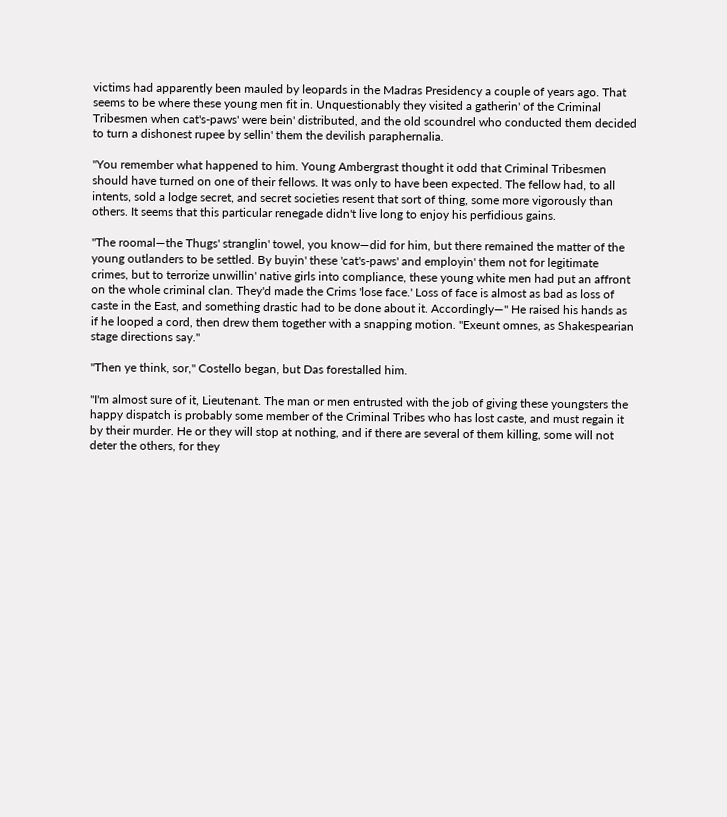victims had apparently been mauled by leopards in the Madras Presidency a couple of years ago. That seems to be where these young men fit in. Unquestionably they visited a gatherin' of the Criminal Tribesmen when cat's-paws' were bein' distributed, and the old scoundrel who conducted them decided to turn a dishonest rupee by sellin' them the devilish paraphernalia.

"You remember what happened to him. Young Ambergrast thought it odd that Criminal Tribesmen should have turned on one of their fellows. It was only to have been expected. The fellow had, to all intents, sold a lodge secret, and secret societies resent that sort of thing, some more vigorously than others. It seems that this particular renegade didn't live long to enjoy his perfidious gains.

"The roomal—the Thugs' stranglin' towel, you know—did for him, but there remained the matter of the young outlanders to be settled. By buyin' these 'cat's-paws' and employin' them not for legitimate crimes, but to terrorize unwillin' native girls into compliance, these young white men had put an affront on the whole criminal clan. They'd made the Crims 'lose face.' Loss of face is almost as bad as loss of caste in the East, and something drastic had to be done about it. Accordingly—" He raised his hands as if he looped a cord, then drew them together with a snapping motion. "Exeunt omnes, as Shakespearian stage directions say."

"Then ye think, sor," Costello began, but Das forestalled him.

"I'm almost sure of it, Lieutenant. The man or men entrusted with the job of giving these youngsters the happy dispatch is probably some member of the Criminal Tribes who has lost caste, and must regain it by their murder. He or they will stop at nothing, and if there are several of them killing, some will not deter the others, for they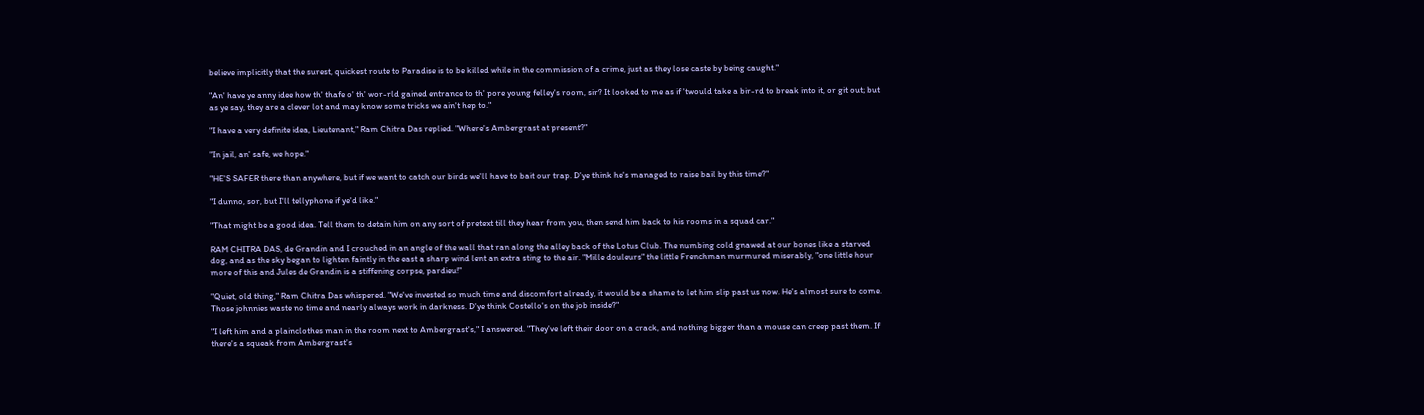believe implicitly that the surest, quickest route to Paradise is to be killed while in the commission of a crime, just as they lose caste by being caught."

"An' have ye anny idee how th' thafe o' th' wor-rld gained entrance to th' pore young felley's room, sir? It looked to me as if 'twould take a bir-rd to break into it, or git out; but as ye say, they are a clever lot and may know some tricks we ain't hep to."

"I have a very definite idea, Lieutenant," Ram Chitra Das replied. "Where's Ambergrast at present?"

"In jail, an' safe, we hope."

"HE'S SAFER there than anywhere, but if we want to catch our birds we'll have to bait our trap. D'ye think he's managed to raise bail by this time?"

"I dunno, sor, but I'll tellyphone if ye'd like."

"That might be a good idea. Tell them to detain him on any sort of pretext till they hear from you, then send him back to his rooms in a squad car."

RAM CHITRA DAS, de Grandin and I crouched in an angle of the wall that ran along the alley back of the Lotus Club. The numbing cold gnawed at our bones like a starved dog, and as the sky began to lighten faintly in the east a sharp wind lent an extra sting to the air. "Mille douleurs" the little Frenchman murmured miserably, "one little hour more of this and Jules de Grandin is a stiffening corpse, pardieu!"

"Quiet, old thing," Ram Chitra Das whispered. "We've invested so much time and discomfort already, it would be a shame to let him slip past us now. He's almost sure to come. Those johnnies waste no time and nearly always work in darkness. D'ye think Costello's on the job inside?"

"I left him and a plainclothes man in the room next to Ambergrast's," I answered. "They've left their door on a crack, and nothing bigger than a mouse can creep past them. If there's a squeak from Ambergrast's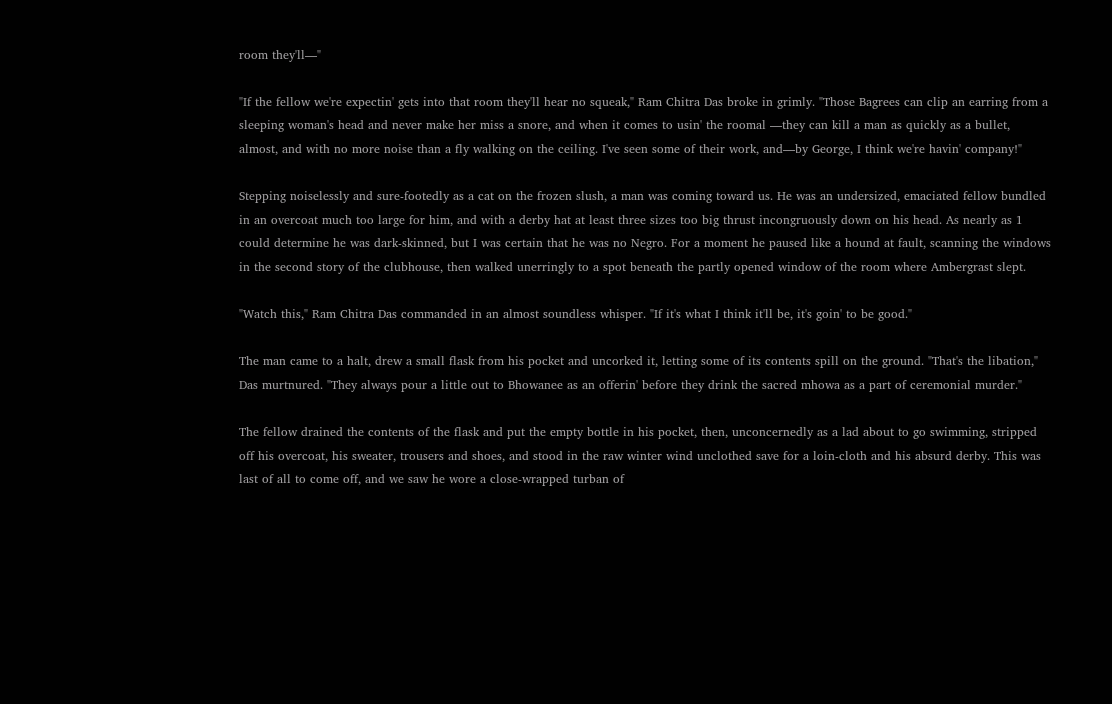room they'll—"

"If the fellow we're expectin' gets into that room they'll hear no squeak," Ram Chitra Das broke in grimly. "Those Bagrees can clip an earring from a sleeping woman's head and never make her miss a snore, and when it comes to usin' the roomal —they can kill a man as quickly as a bullet, almost, and with no more noise than a fly walking on the ceiling. I've seen some of their work, and—by George, I think we're havin' company!"

Stepping noiselessly and sure-footedly as a cat on the frozen slush, a man was coming toward us. He was an undersized, emaciated fellow bundled in an overcoat much too large for him, and with a derby hat at least three sizes too big thrust incongruously down on his head. As nearly as 1 could determine he was dark-skinned, but I was certain that he was no Negro. For a moment he paused like a hound at fault, scanning the windows in the second story of the clubhouse, then walked unerringly to a spot beneath the partly opened window of the room where Ambergrast slept.

"Watch this," Ram Chitra Das commanded in an almost soundless whisper. "If it's what I think it'll be, it's goin' to be good."

The man came to a halt, drew a small flask from his pocket and uncorked it, letting some of its contents spill on the ground. "That's the libation," Das murtnured. "They always pour a little out to Bhowanee as an offerin' before they drink the sacred mhowa as a part of ceremonial murder."

The fellow drained the contents of the flask and put the empty bottle in his pocket, then, unconcernedly as a lad about to go swimming, stripped off his overcoat, his sweater, trousers and shoes, and stood in the raw winter wind unclothed save for a loin-cloth and his absurd derby. This was last of all to come off, and we saw he wore a close-wrapped turban of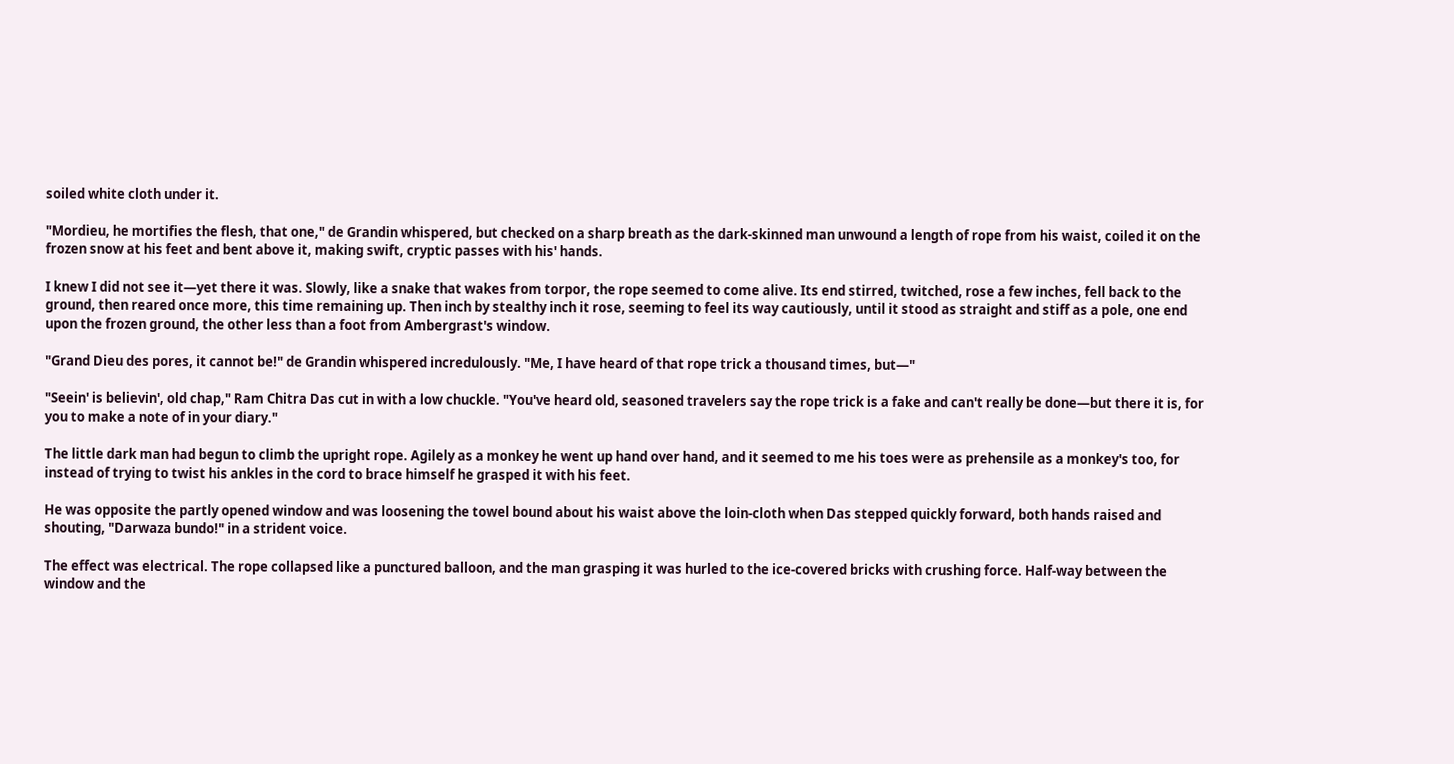soiled white cloth under it.

"Mordieu, he mortifies the flesh, that one," de Grandin whispered, but checked on a sharp breath as the dark-skinned man unwound a length of rope from his waist, coiled it on the frozen snow at his feet and bent above it, making swift, cryptic passes with his' hands.

I knew I did not see it—yet there it was. Slowly, like a snake that wakes from torpor, the rope seemed to come alive. Its end stirred, twitched, rose a few inches, fell back to the ground, then reared once more, this time remaining up. Then inch by stealthy inch it rose, seeming to feel its way cautiously, until it stood as straight and stiff as a pole, one end upon the frozen ground, the other less than a foot from Ambergrast's window.

"Grand Dieu des pores, it cannot be!" de Grandin whispered incredulously. "Me, I have heard of that rope trick a thousand times, but—"

"Seein' is believin', old chap," Ram Chitra Das cut in with a low chuckle. "You've heard old, seasoned travelers say the rope trick is a fake and can't really be done—but there it is, for you to make a note of in your diary."

The little dark man had begun to climb the upright rope. Agilely as a monkey he went up hand over hand, and it seemed to me his toes were as prehensile as a monkey's too, for instead of trying to twist his ankles in the cord to brace himself he grasped it with his feet.

He was opposite the partly opened window and was loosening the towel bound about his waist above the loin-cloth when Das stepped quickly forward, both hands raised and shouting, "Darwaza bundo!" in a strident voice.

The effect was electrical. The rope collapsed like a punctured balloon, and the man grasping it was hurled to the ice-covered bricks with crushing force. Half-way between the window and the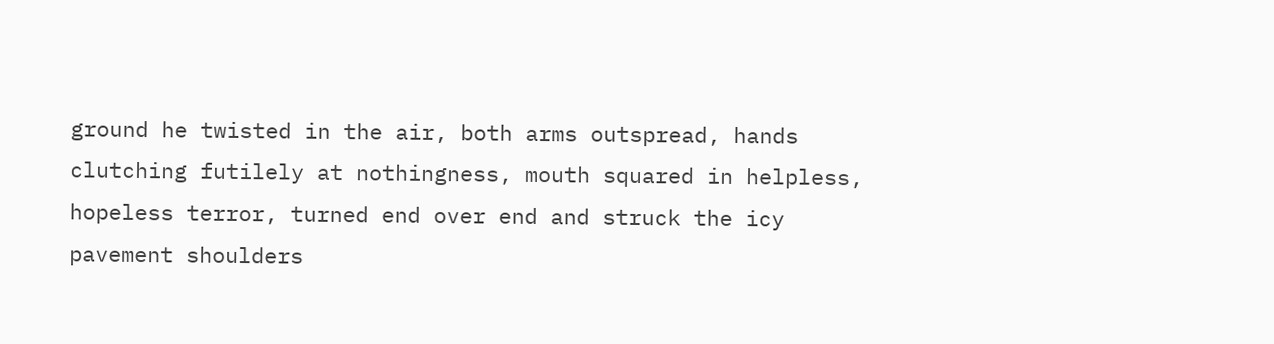ground he twisted in the air, both arms outspread, hands clutching futilely at nothingness, mouth squared in helpless, hopeless terror, turned end over end and struck the icy pavement shoulders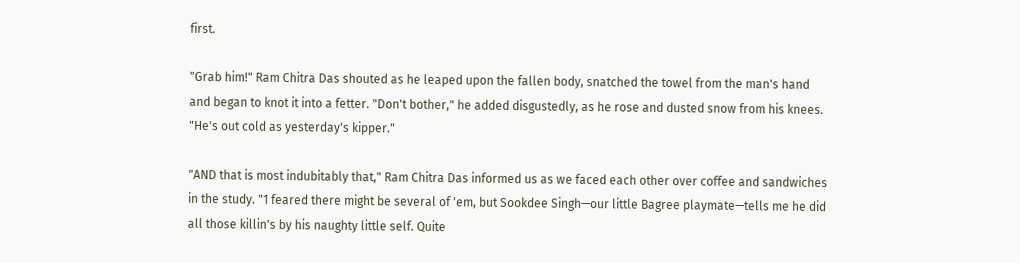first.

"Grab him!" Ram Chitra Das shouted as he leaped upon the fallen body, snatched the towel from the man's hand and began to knot it into a fetter. "Don't bother," he added disgustedly, as he rose and dusted snow from his knees. "He's out cold as yesterday's kipper."

"AND that is most indubitably that," Ram Chitra Das informed us as we faced each other over coffee and sandwiches in the study. "1 feared there might be several of 'em, but Sookdee Singh—our little Bagree playmate—tells me he did all those killin's by his naughty little self. Quite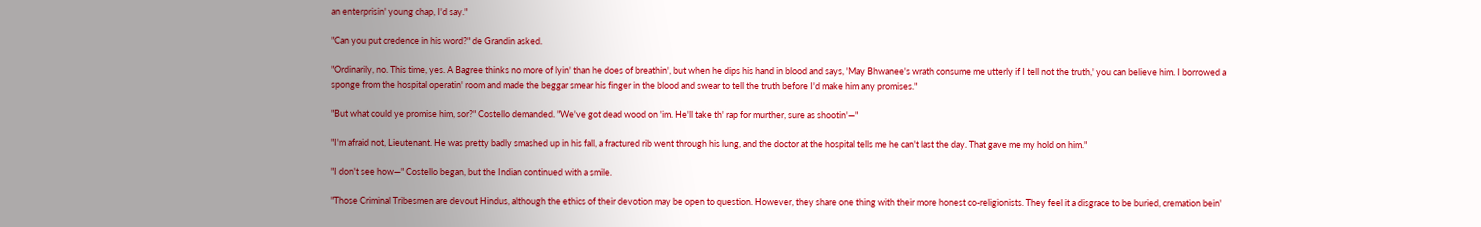an enterprisin' young chap, I'd say."

"Can you put credence in his word?" de Grandin asked.

"Ordinarily, no. This time, yes. A Bagree thinks no more of lyin' than he does of breathin', but when he dips his hand in blood and says, 'May Bhwanee's wrath consume me utterly if I tell not the truth,' you can believe him. I borrowed a sponge from the hospital operatin' room and made the beggar smear his finger in the blood and swear to tell the truth before I'd make him any promises."

"But what could ye promise him, sor?" Costello demanded. "We've got dead wood on 'im. He'll take th' rap for murther, sure as shootin'—"

"I'm afraid not, Lieutenant. He was pretty badly smashed up in his fall, a fractured rib went through his lung, and the doctor at the hospital tells me he can't last the day. That gave me my hold on him."

"I don't see how—" Costello began, but the Indian continued with a smile.

"Those Criminal Tribesmen are devout Hindus, although the ethics of their devotion may be open to question. However, they share one thing with their more honest co-religionists. They feel it a disgrace to be buried, cremation bein'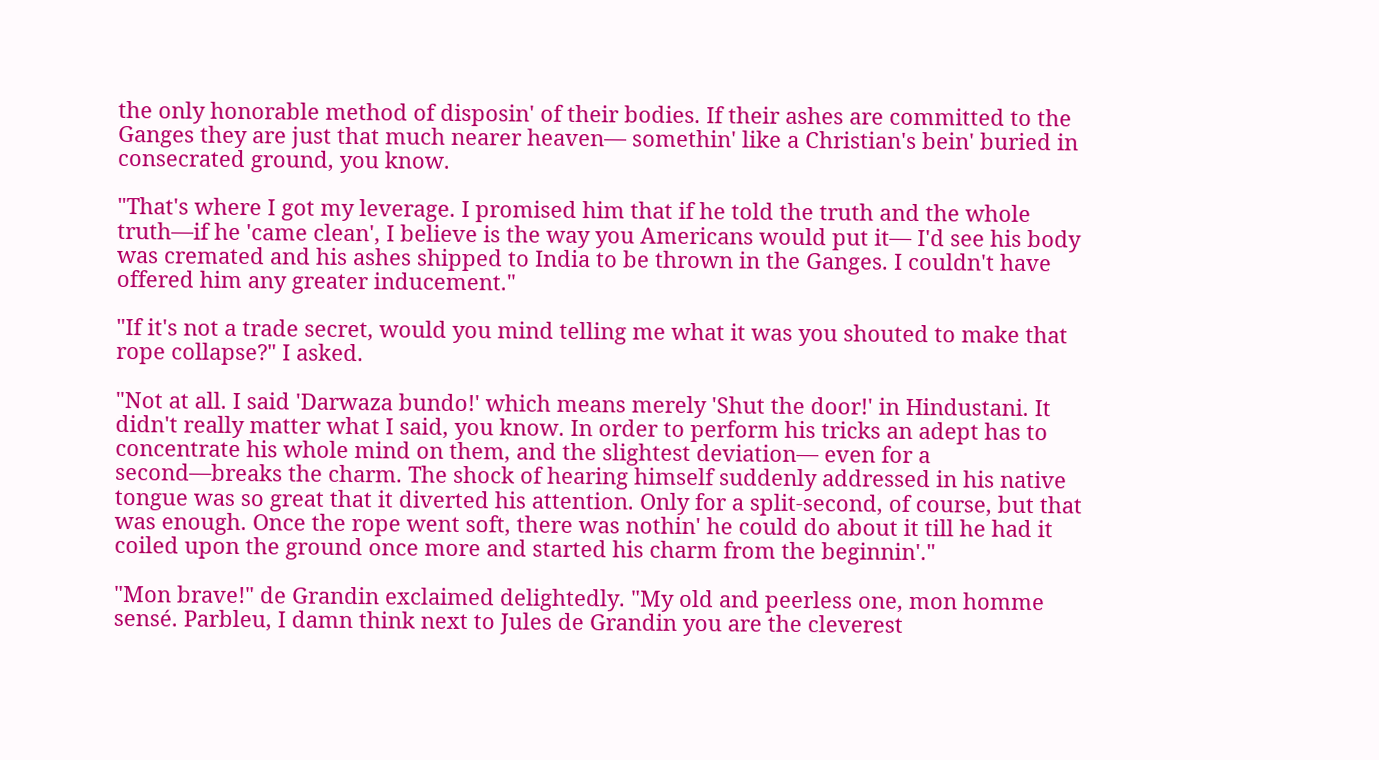the only honorable method of disposin' of their bodies. If their ashes are committed to the Ganges they are just that much nearer heaven— somethin' like a Christian's bein' buried in consecrated ground, you know.

"That's where I got my leverage. I promised him that if he told the truth and the whole truth—if he 'came clean', I believe is the way you Americans would put it— I'd see his body was cremated and his ashes shipped to India to be thrown in the Ganges. I couldn't have offered him any greater inducement."

"If it's not a trade secret, would you mind telling me what it was you shouted to make that rope collapse?" I asked.

"Not at all. I said 'Darwaza bundo!' which means merely 'Shut the door!' in Hindustani. It didn't really matter what I said, you know. In order to perform his tricks an adept has to concentrate his whole mind on them, and the slightest deviation— even for a second—breaks the charm. The shock of hearing himself suddenly addressed in his native tongue was so great that it diverted his attention. Only for a split-second, of course, but that was enough. Once the rope went soft, there was nothin' he could do about it till he had it coiled upon the ground once more and started his charm from the beginnin'."

"Mon brave!" de Grandin exclaimed delightedly. "My old and peerless one, mon homme sensé. Parbleu, I damn think next to Jules de Grandin you are the cleverest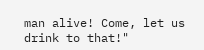man alive! Come, let us drink to that!"